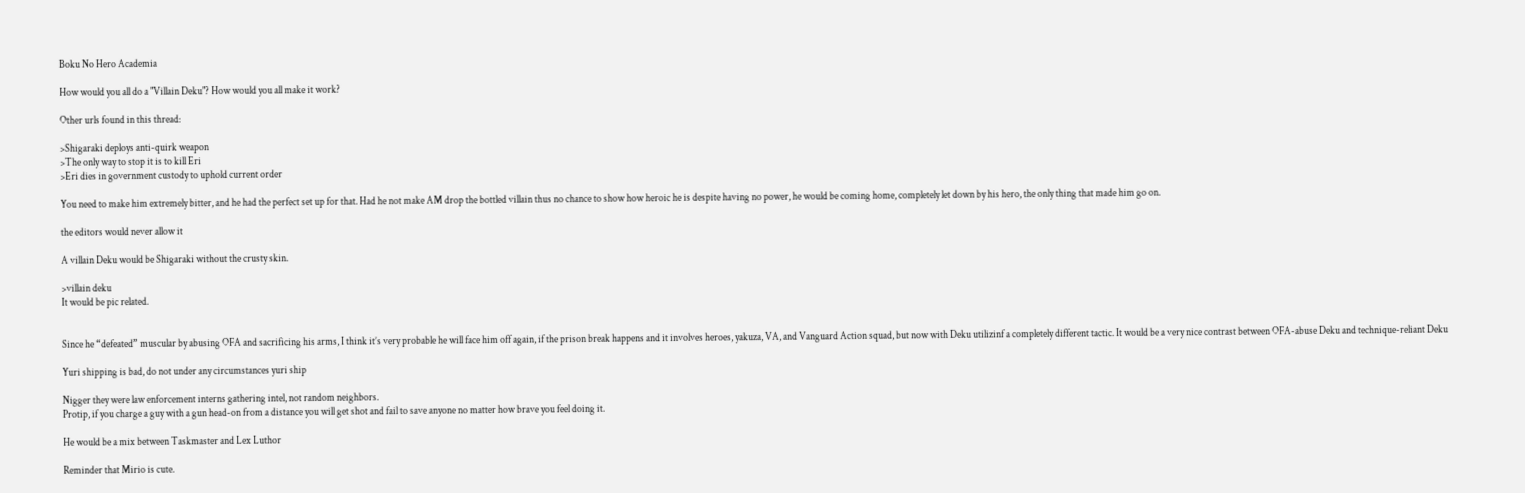Boku No Hero Academia

How would you all do a "Villain Deku"? How would you all make it work?

Other urls found in this thread:

>Shigaraki deploys anti-quirk weapon
>The only way to stop it is to kill Eri
>Eri dies in government custody to uphold current order

You need to make him extremely bitter, and he had the perfect set up for that. Had he not make AM drop the bottled villain thus no chance to show how heroic he is despite having no power, he would be coming home, completely let down by his hero, the only thing that made him go on.

the editors would never allow it

A villain Deku would be Shigaraki without the crusty skin.

>villain deku
It would be pic related.


Since he “defeated” muscular by abusing OFA and sacrificing his arms, I think it’s very probable he will face him off again, if the prison break happens and it involves heroes, yakuza, VA, and Vanguard Action squad, but now with Deku utilizinf a completely different tactic. It would be a very nice contrast between OFA-abuse Deku and technique-reliant Deku

Yuri shipping is bad, do not under any circumstances yuri ship

Nigger they were law enforcement interns gathering intel, not random neighbors.
Protip, if you charge a guy with a gun head-on from a distance you will get shot and fail to save anyone no matter how brave you feel doing it.

He would be a mix between Taskmaster and Lex Luthor

Reminder that Mirio is cute.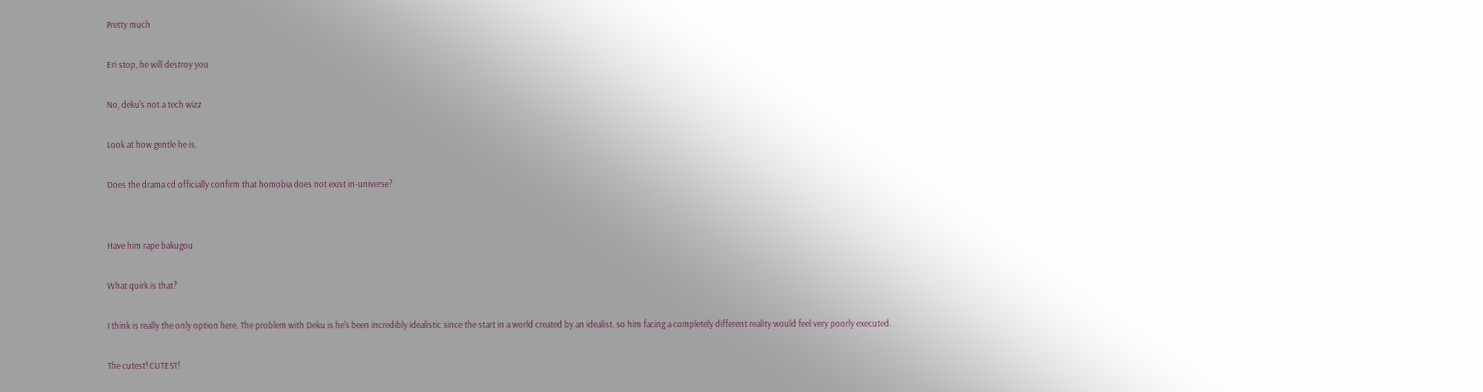Pretty much

Eri stop, he will destroy you

No, deku's not a tech wizz

Look at how gentle he is.

Does the drama cd officially confirm that homobia does not exist in-universe?


Have him rape bakugou

What quirk is that?

I think is really the only option here. The problem with Deku is he's been incredibly idealistic since the start in a world created by an idealist, so him facing a completely different reality would feel very poorly executed.

The cutest! CUTEST!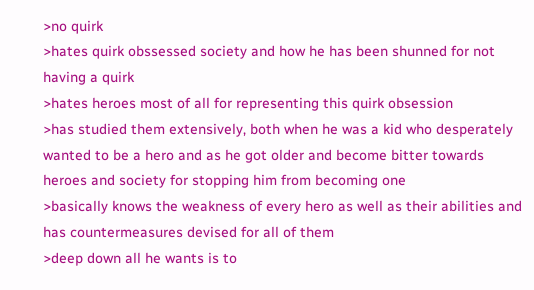>no quirk
>hates quirk obssessed society and how he has been shunned for not having a quirk
>hates heroes most of all for representing this quirk obsession
>has studied them extensively, both when he was a kid who desperately wanted to be a hero and as he got older and become bitter towards heroes and society for stopping him from becoming one
>basically knows the weakness of every hero as well as their abilities and has countermeasures devised for all of them
>deep down all he wants is to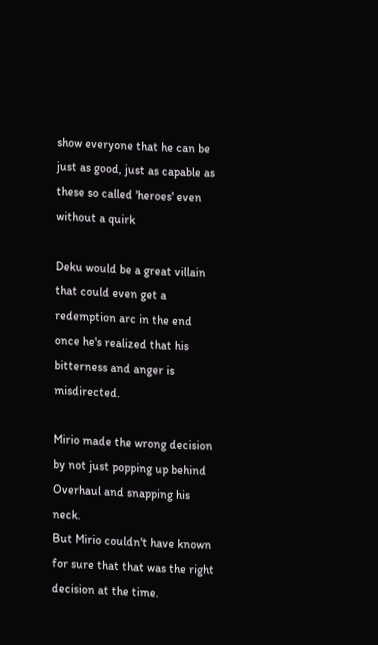show everyone that he can be just as good, just as capable as these so called 'heroes' even without a quirk

Deku would be a great villain that could even get a redemption arc in the end once he's realized that his bitterness and anger is misdirected.

Mirio made the wrong decision by not just popping up behind Overhaul and snapping his neck.
But Mirio couldn't have known for sure that that was the right decision at the time.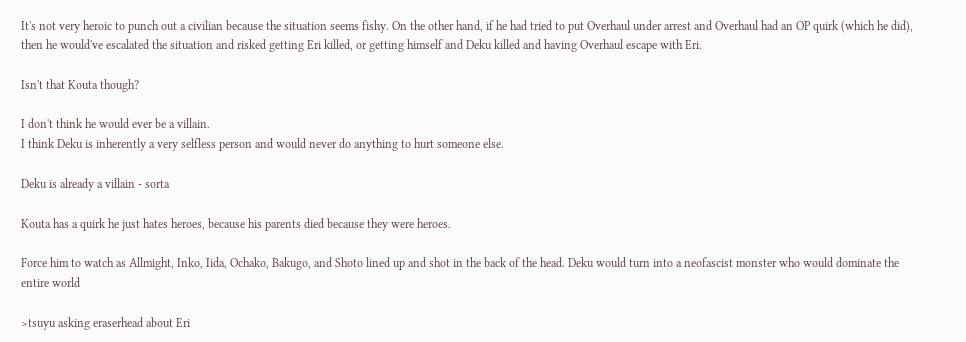It's not very heroic to punch out a civilian because the situation seems fishy. On the other hand, if he had tried to put Overhaul under arrest and Overhaul had an OP quirk (which he did), then he would've escalated the situation and risked getting Eri killed, or getting himself and Deku killed and having Overhaul escape with Eri.

Isn't that Kouta though?

I don't think he would ever be a villain.
I think Deku is inherently a very selfless person and would never do anything to hurt someone else.

Deku is already a villain - sorta

Kouta has a quirk he just hates heroes, because his parents died because they were heroes.

Force him to watch as Allmight, Inko, Iida, Ochako, Bakugo, and Shoto lined up and shot in the back of the head. Deku would turn into a neofascist monster who would dominate the entire world

>tsuyu asking eraserhead about Eri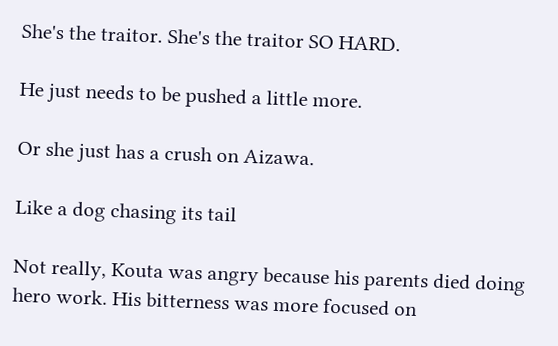She's the traitor. She's the traitor SO HARD.

He just needs to be pushed a little more.

Or she just has a crush on Aizawa.

Like a dog chasing its tail

Not really, Kouta was angry because his parents died doing hero work. His bitterness was more focused on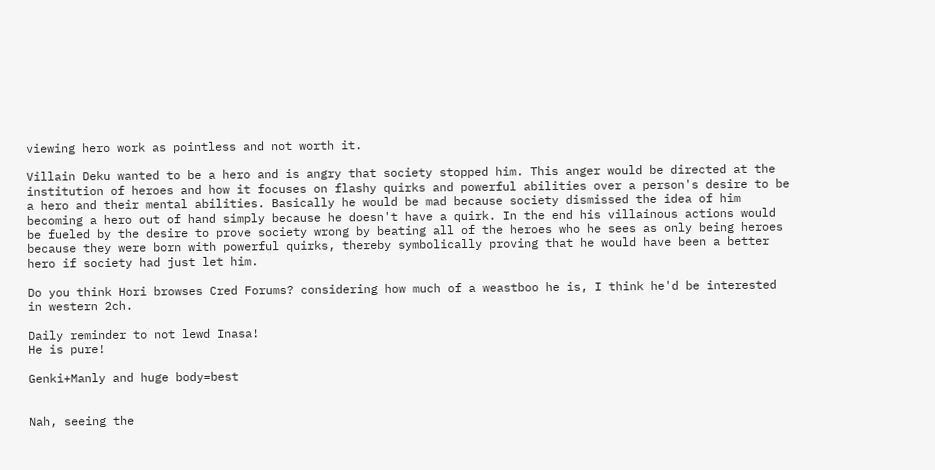viewing hero work as pointless and not worth it.

Villain Deku wanted to be a hero and is angry that society stopped him. This anger would be directed at the institution of heroes and how it focuses on flashy quirks and powerful abilities over a person's desire to be a hero and their mental abilities. Basically he would be mad because society dismissed the idea of him becoming a hero out of hand simply because he doesn't have a quirk. In the end his villainous actions would be fueled by the desire to prove society wrong by beating all of the heroes who he sees as only being heroes because they were born with powerful quirks, thereby symbolically proving that he would have been a better hero if society had just let him.

Do you think Hori browses Cred Forums? considering how much of a weastboo he is, I think he'd be interested in western 2ch.

Daily reminder to not lewd Inasa!
He is pure!

Genki+Manly and huge body=best


Nah, seeing the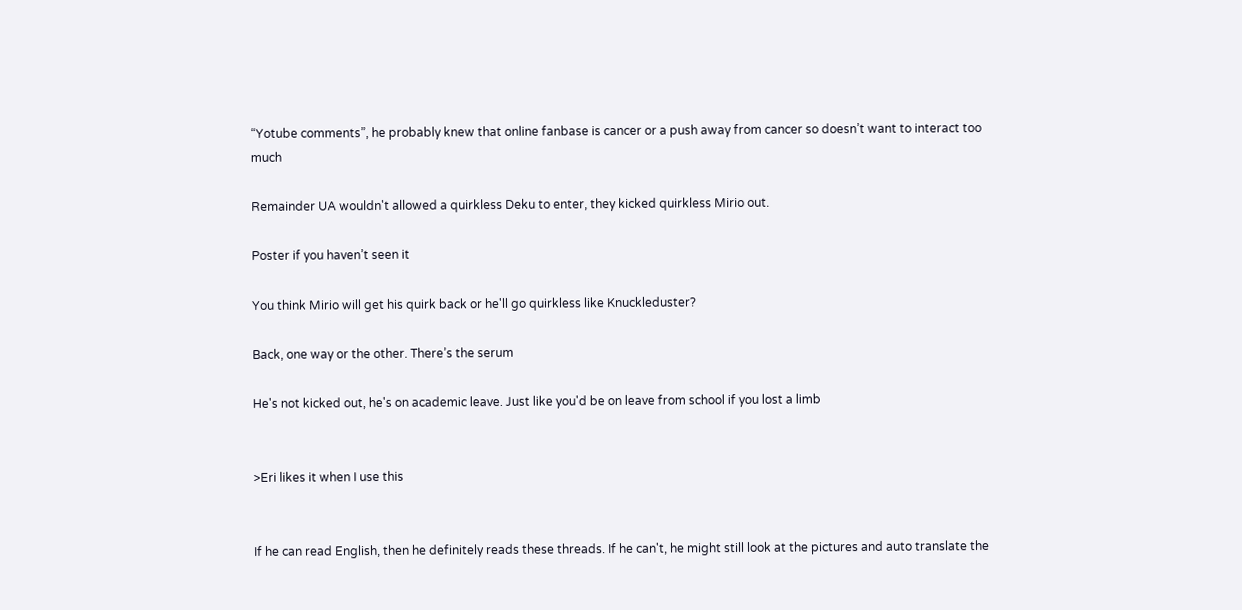“Yotube comments”, he probably knew that online fanbase is cancer or a push away from cancer so doesn’t want to interact too much

Remainder UA wouldn't allowed a quirkless Deku to enter, they kicked quirkless Mirio out.

Poster if you haven’t seen it

You think Mirio will get his quirk back or he'll go quirkless like Knuckleduster?

Back, one way or the other. There’s the serum

He's not kicked out, he's on academic leave. Just like you'd be on leave from school if you lost a limb


>Eri likes it when I use this


If he can read English, then he definitely reads these threads. If he can't, he might still look at the pictures and auto translate the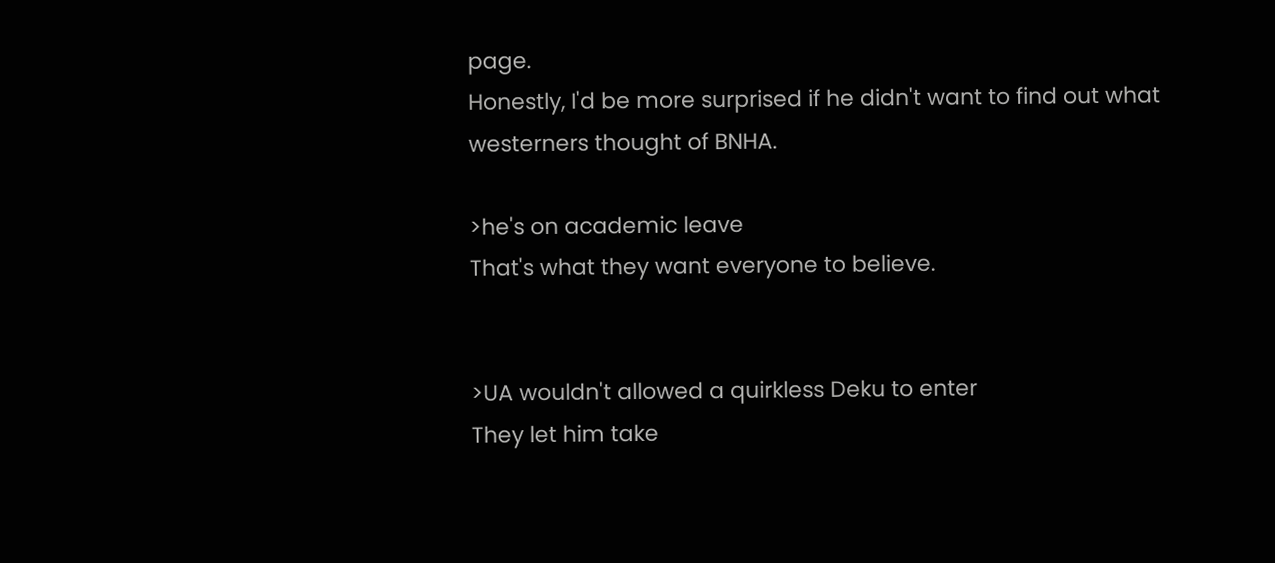page.
Honestly, I'd be more surprised if he didn't want to find out what westerners thought of BNHA.

>he's on academic leave
That's what they want everyone to believe.


>UA wouldn't allowed a quirkless Deku to enter
They let him take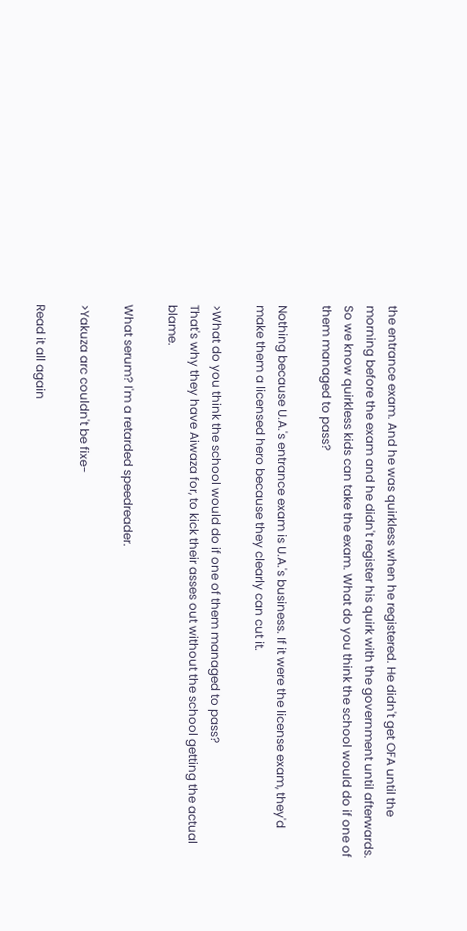the entrance exam. And he was quirkless when he registered. He didn't get OFA until the morning before the exam and he didn't register his quirk with the government until afterwards.
So we know quirkless kids can take the exam. What do you think the school would do if one of them managed to pass?

Nothing because U.A.'s entrance exam is U.A.'s business. If it were the license exam, they'd make them a licensed hero because they clearly can cut it.

>What do you think the school would do if one of them managed to pass?
That's why they have Aiwaza for, to kick their asses out without the school getting the actual blame.

What serum? I'm a retarded speedreader.

>Yakuza arc couldn't be fixe-

Read it all again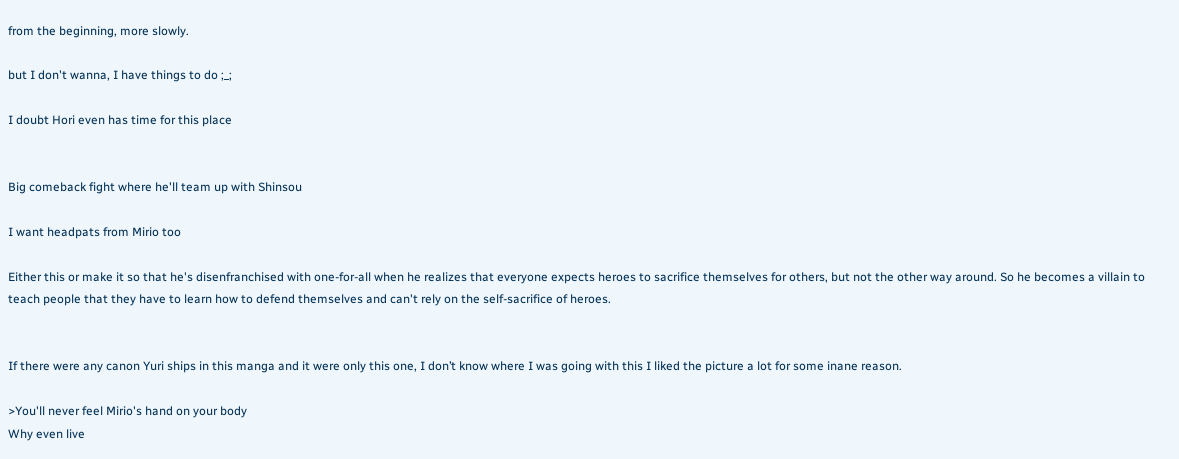from the beginning, more slowly.

but I don't wanna, I have things to do ;_;

I doubt Hori even has time for this place


Big comeback fight where he'll team up with Shinsou

I want headpats from Mirio too

Either this or make it so that he's disenfranchised with one-for-all when he realizes that everyone expects heroes to sacrifice themselves for others, but not the other way around. So he becomes a villain to teach people that they have to learn how to defend themselves and can't rely on the self-sacrifice of heroes.


If there were any canon Yuri ships in this manga and it were only this one, I don’t know where I was going with this I liked the picture a lot for some inane reason.

>You'll never feel Mirio's hand on your body
Why even live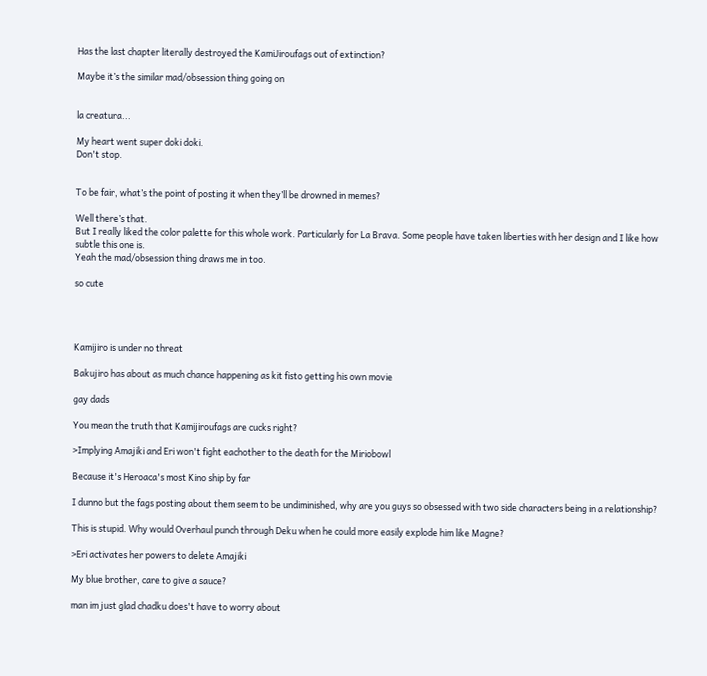Has the last chapter literally destroyed the KamiJiroufags out of extinction?

Maybe it’s the similar mad/obsession thing going on


la creatura...

My heart went super doki doki.
Don't stop.


To be fair, what’s the point of posting it when they’ll be drowned in memes?

Well there’s that.
But I really liked the color palette for this whole work. Particularly for La Brava. Some people have taken liberties with her design and I like how subtle this one is.
Yeah the mad/obsession thing draws me in too.

so cute




Kamijiro is under no threat

Bakujiro has about as much chance happening as kit fisto getting his own movie

gay dads

You mean the truth that Kamijiroufags are cucks right?

>Implying Amajiki and Eri won't fight eachother to the death for the Miriobowl

Because it's Heroaca's most Kino ship by far

I dunno but the fags posting about them seem to be undiminished, why are you guys so obsessed with two side characters being in a relationship?

This is stupid. Why would Overhaul punch through Deku when he could more easily explode him like Magne?

>Eri activates her powers to delete Amajiki

My blue brother, care to give a sauce?

man im just glad chadku does't have to worry about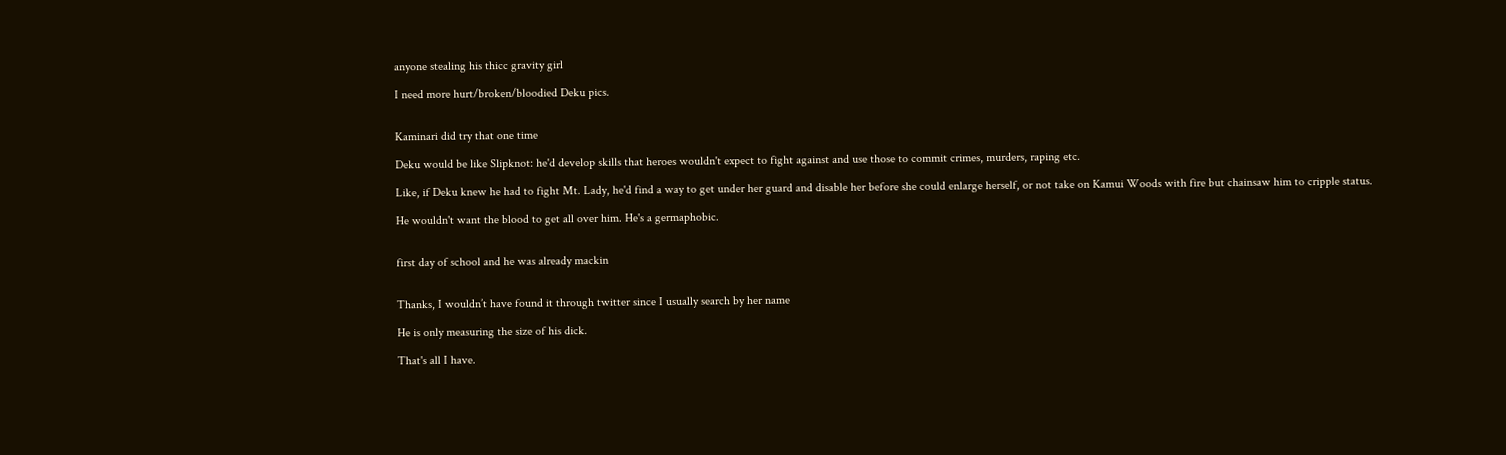anyone stealing his thicc gravity girl

I need more hurt/broken/bloodied Deku pics.


Kaminari did try that one time

Deku would be like Slipknot: he'd develop skills that heroes wouldn't expect to fight against and use those to commit crimes, murders, raping etc.

Like, if Deku knew he had to fight Mt. Lady, he'd find a way to get under her guard and disable her before she could enlarge herself, or not take on Kamui Woods with fire but chainsaw him to cripple status.

He wouldn't want the blood to get all over him. He's a germaphobic.


first day of school and he was already mackin


Thanks, I wouldn’t have found it through twitter since I usually search by her name

He is only measuring the size of his dick.

That's all I have.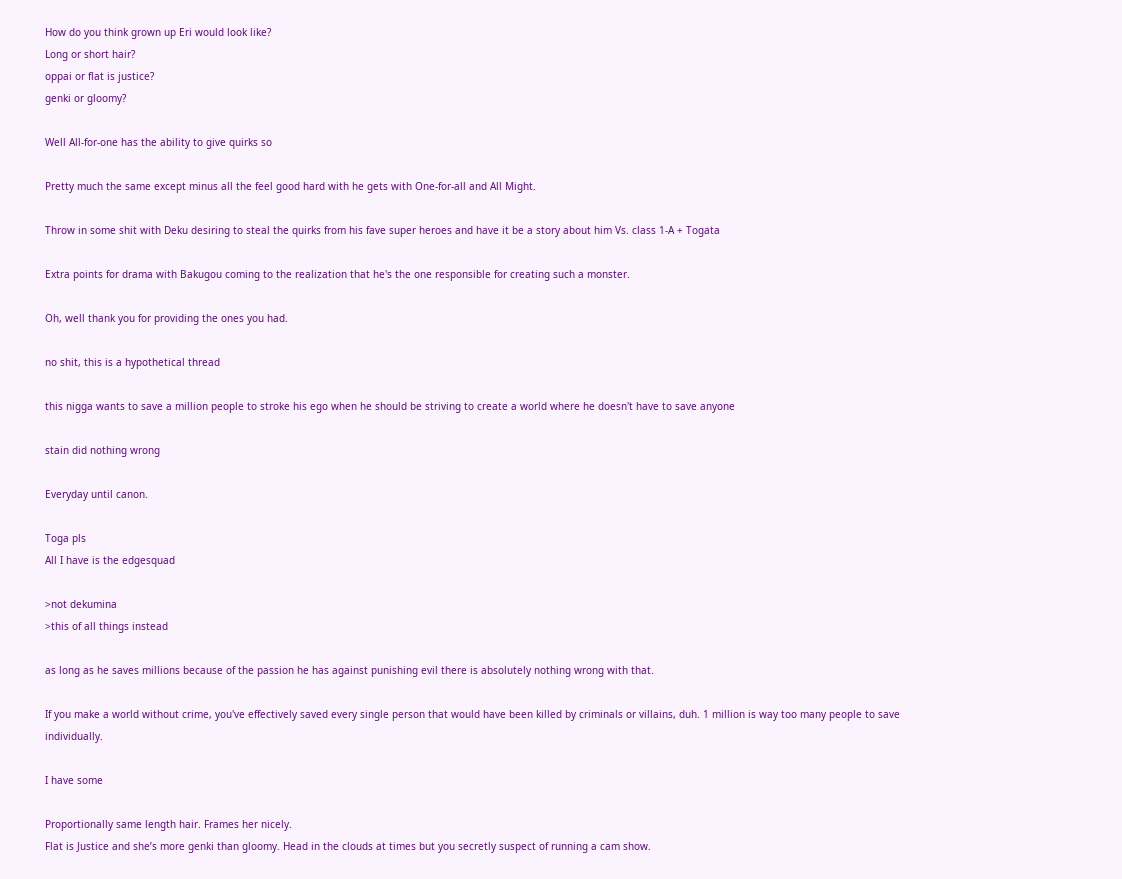How do you think grown up Eri would look like?
Long or short hair?
oppai or flat is justice?
genki or gloomy?

Well All-for-one has the ability to give quirks so

Pretty much the same except minus all the feel good hard with he gets with One-for-all and All Might.

Throw in some shit with Deku desiring to steal the quirks from his fave super heroes and have it be a story about him Vs. class 1-A + Togata

Extra points for drama with Bakugou coming to the realization that he's the one responsible for creating such a monster.

Oh, well thank you for providing the ones you had.

no shit, this is a hypothetical thread

this nigga wants to save a million people to stroke his ego when he should be striving to create a world where he doesn't have to save anyone

stain did nothing wrong

Everyday until canon.

Toga pls
All I have is the edgesquad

>not dekumina
>this of all things instead

as long as he saves millions because of the passion he has against punishing evil there is absolutely nothing wrong with that.

If you make a world without crime, you've effectively saved every single person that would have been killed by criminals or villains, duh. 1 million is way too many people to save individually.

I have some

Proportionally same length hair. Frames her nicely.
Flat is Justice and she’s more genki than gloomy. Head in the clouds at times but you secretly suspect of running a cam show.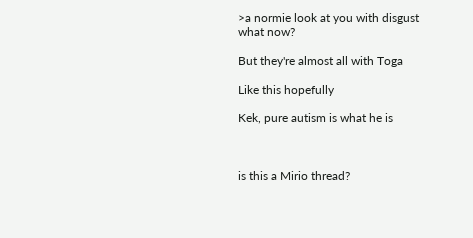>a normie look at you with disgust
what now?

But they're almost all with Toga

Like this hopefully

Kek, pure autism is what he is



is this a Mirio thread?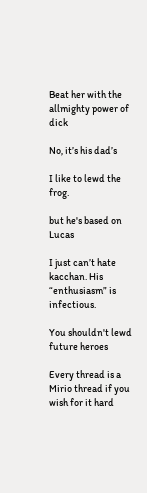Beat her with the allmighty power of dick

No, it’s his dad’s

I like to lewd the frog.

but he's based on Lucas

I just can’t hate kacchan. His “enthusiasm” is infectious.

You shouldn't lewd future heroes

Every thread is a Mirio thread if you wish for it hard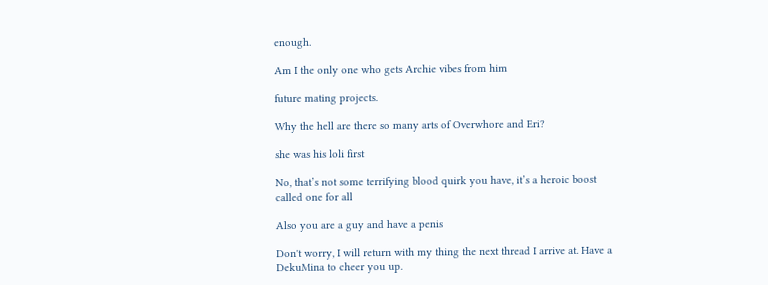enough.

Am I the only one who gets Archie vibes from him

future mating projects.

Why the hell are there so many arts of Overwhore and Eri?

she was his loli first

No, that’s not some terrifying blood quirk you have, it’s a heroic boost called one for all

Also you are a guy and have a penis

Don't worry, I will return with my thing the next thread I arrive at. Have a DekuMina to cheer you up.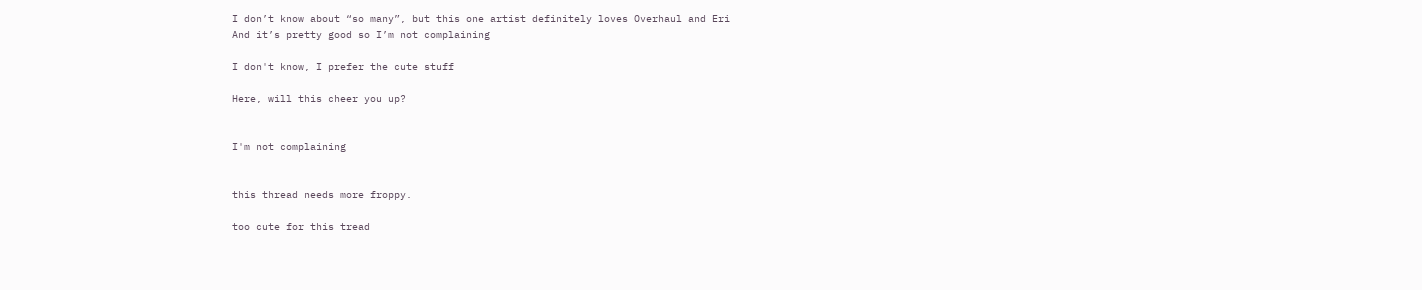I don’t know about “so many”, but this one artist definitely loves Overhaul and Eri
And it’s pretty good so I’m not complaining

I don't know, I prefer the cute stuff

Here, will this cheer you up?


I'm not complaining


this thread needs more froppy.

too cute for this tread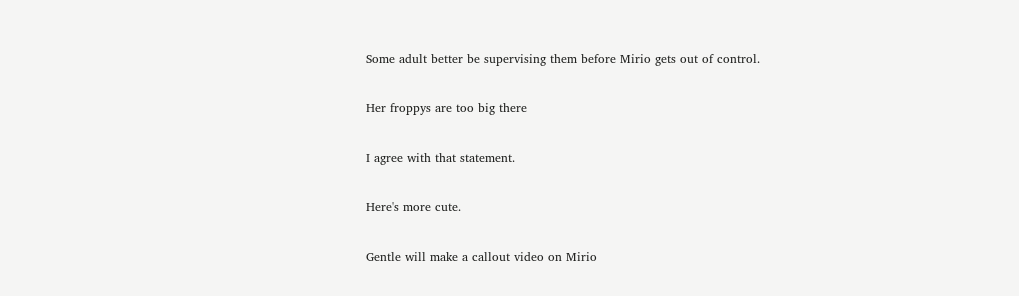Some adult better be supervising them before Mirio gets out of control.

Her froppys are too big there

I agree with that statement.

Here's more cute.

Gentle will make a callout video on Mirio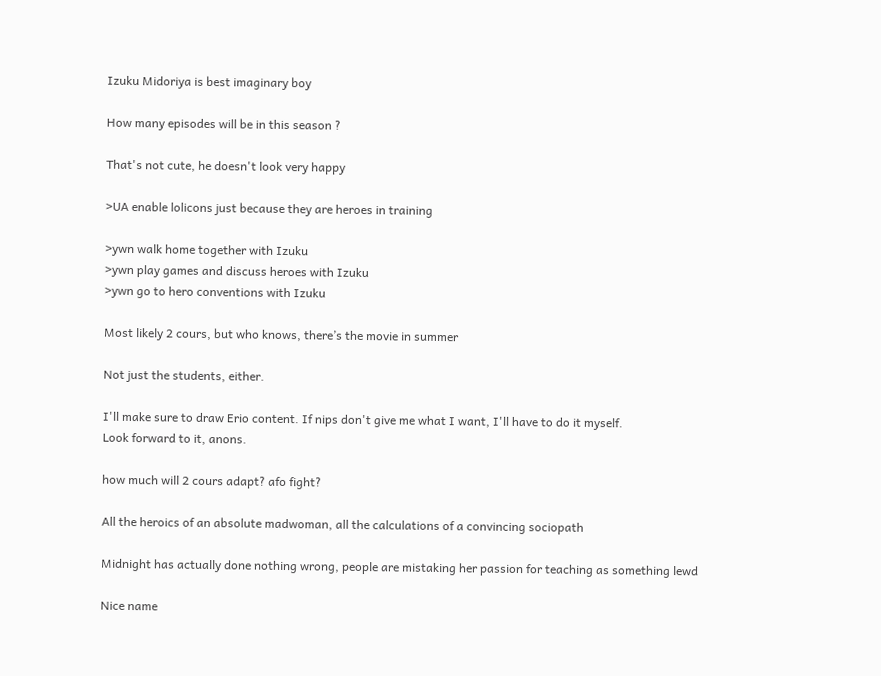Izuku Midoriya is best imaginary boy

How many episodes will be in this season ?

That's not cute, he doesn't look very happy

>UA enable lolicons just because they are heroes in training

>ywn walk home together with Izuku
>ywn play games and discuss heroes with Izuku
>ywn go to hero conventions with Izuku

Most likely 2 cours, but who knows, there’s the movie in summer

Not just the students, either.

I'll make sure to draw Erio content. If nips don't give me what I want, I'll have to do it myself.
Look forward to it, anons.

how much will 2 cours adapt? afo fight?

All the heroics of an absolute madwoman, all the calculations of a convincing sociopath

Midnight has actually done nothing wrong, people are mistaking her passion for teaching as something lewd

Nice name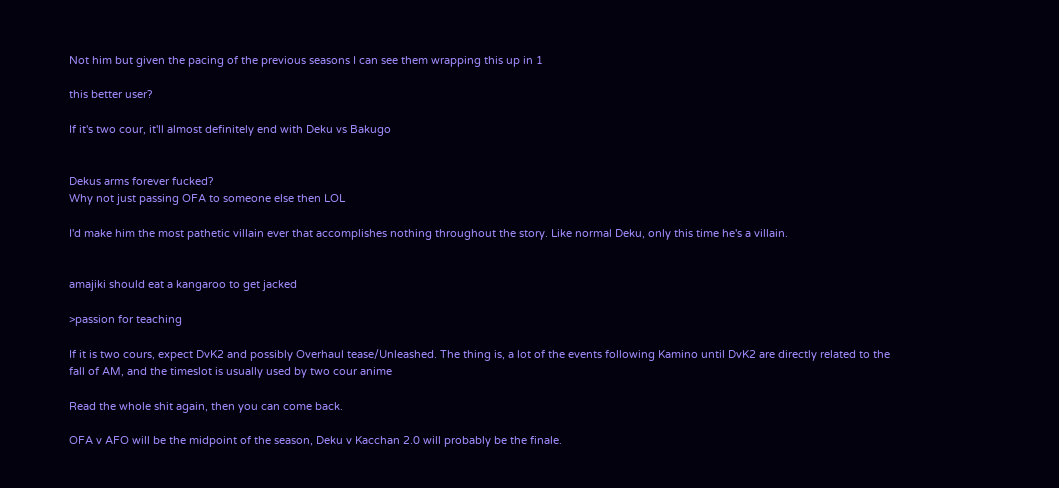Not him but given the pacing of the previous seasons I can see them wrapping this up in 1

this better user?

If it's two cour, it'll almost definitely end with Deku vs Bakugo


Dekus arms forever fucked?
Why not just passing OFA to someone else then LOL

I'd make him the most pathetic villain ever that accomplishes nothing throughout the story. Like normal Deku, only this time he's a villain.


amajiki should eat a kangaroo to get jacked

>passion for teaching

If it is two cours, expect DvK2 and possibly Overhaul tease/Unleashed. The thing is, a lot of the events following Kamino until DvK2 are directly related to the fall of AM, and the timeslot is usually used by two cour anime

Read the whole shit again, then you can come back.

OFA v AFO will be the midpoint of the season, Deku v Kacchan 2.0 will probably be the finale.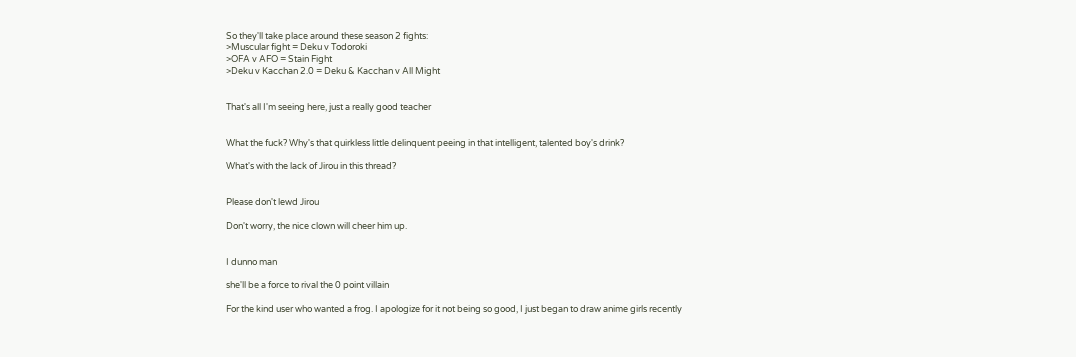So they'll take place around these season 2 fights:
>Muscular fight = Deku v Todoroki
>OFA v AFO = Stain Fight
>Deku v Kacchan 2.0 = Deku & Kacchan v All Might


That's all I'm seeing here, just a really good teacher


What the fuck? Why's that quirkless little delinquent peeing in that intelligent, talented boy's drink?

What's with the lack of Jirou in this thread?


Please don't lewd Jirou

Don't worry, the nice clown will cheer him up.


I dunno man

she'll be a force to rival the 0 point villain

For the kind user who wanted a frog. I apologize for it not being so good, I just began to draw anime girls recently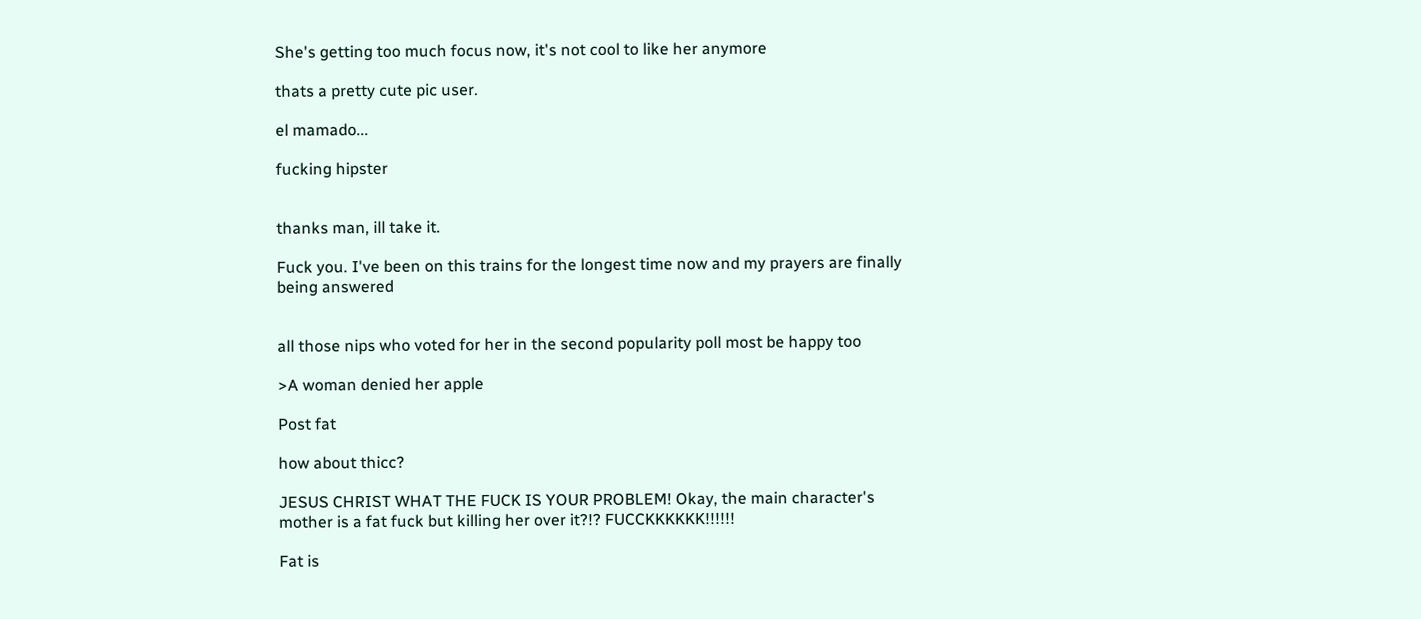She's getting too much focus now, it's not cool to like her anymore

thats a pretty cute pic user.

el mamado...

fucking hipster


thanks man, ill take it.

Fuck you. I've been on this trains for the longest time now and my prayers are finally being answered


all those nips who voted for her in the second popularity poll most be happy too

>A woman denied her apple

Post fat

how about thicc?

JESUS CHRIST WHAT THE FUCK IS YOUR PROBLEM! Okay, the main character's mother is a fat fuck but killing her over it?!? FUCCKKKKKK!!!!!!

Fat is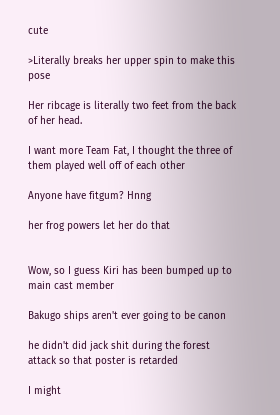cute

>Literally breaks her upper spin to make this pose

Her ribcage is literally two feet from the back of her head.

I want more Team Fat, I thought the three of them played well off of each other

Anyone have fitgum? Hnng

her frog powers let her do that


Wow, so I guess Kiri has been bumped up to main cast member

Bakugo ships aren't ever going to be canon

he didn't did jack shit during the forest attack so that poster is retarded

I might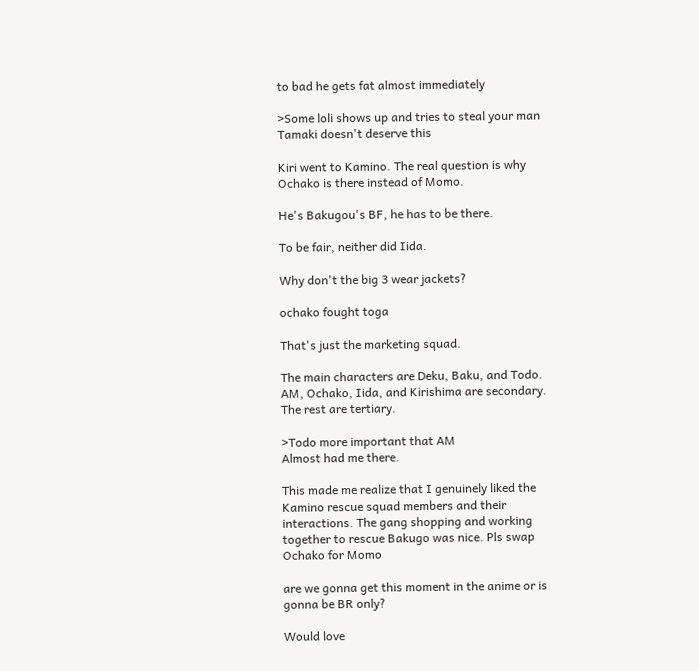to bad he gets fat almost immediately

>Some loli shows up and tries to steal your man
Tamaki doesn't deserve this

Kiri went to Kamino. The real question is why Ochako is there instead of Momo.

He's Bakugou's BF, he has to be there.

To be fair, neither did Iida.

Why don't the big 3 wear jackets?

ochako fought toga

That's just the marketing squad.

The main characters are Deku, Baku, and Todo. AM, Ochako, Iida, and Kirishima are secondary. The rest are tertiary.

>Todo more important that AM
Almost had me there.

This made me realize that I genuinely liked the Kamino rescue squad members and their interactions. The gang shopping and working together to rescue Bakugo was nice. Pls swap Ochako for Momo

are we gonna get this moment in the anime or is gonna be BR only?

Would love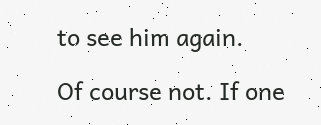to see him again.

Of course not. If one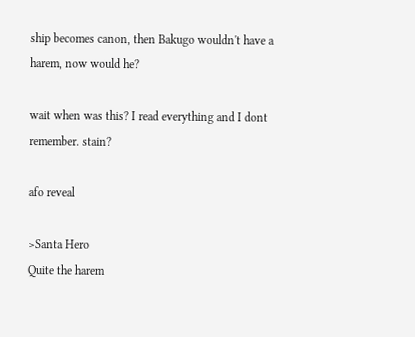ship becomes canon, then Bakugo wouldn't have a harem, now would he?

wait when was this? I read everything and I dont remember. stain?

afo reveal

>Santa Hero
Quite the harem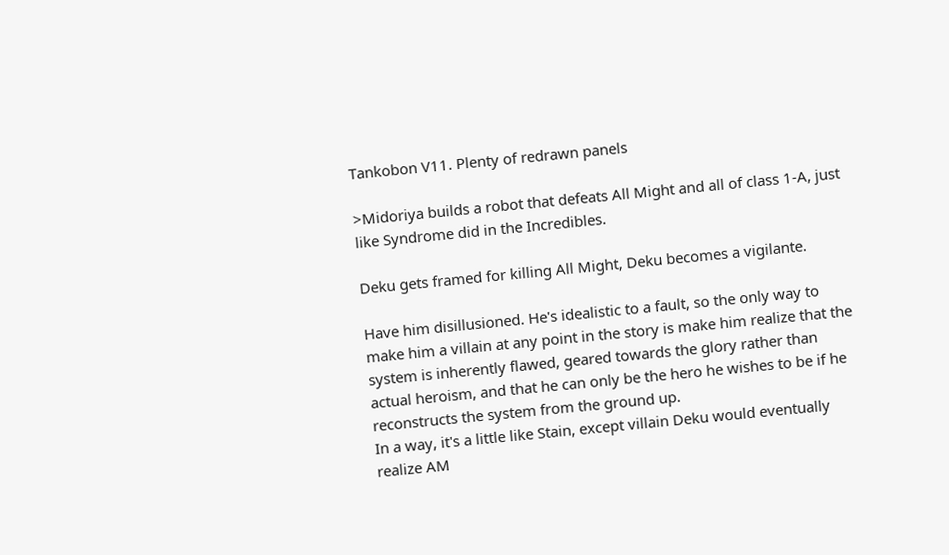Tankobon V11. Plenty of redrawn panels

>Midoriya builds a robot that defeats All Might and all of class 1-A, just like Syndrome did in the Incredibles.

Deku gets framed for killing All Might, Deku becomes a vigilante.

Have him disillusioned. He's idealistic to a fault, so the only way to make him a villain at any point in the story is make him realize that the system is inherently flawed, geared towards the glory rather than actual heroism, and that he can only be the hero he wishes to be if he reconstructs the system from the ground up.
In a way, it's a little like Stain, except villain Deku would eventually realize AM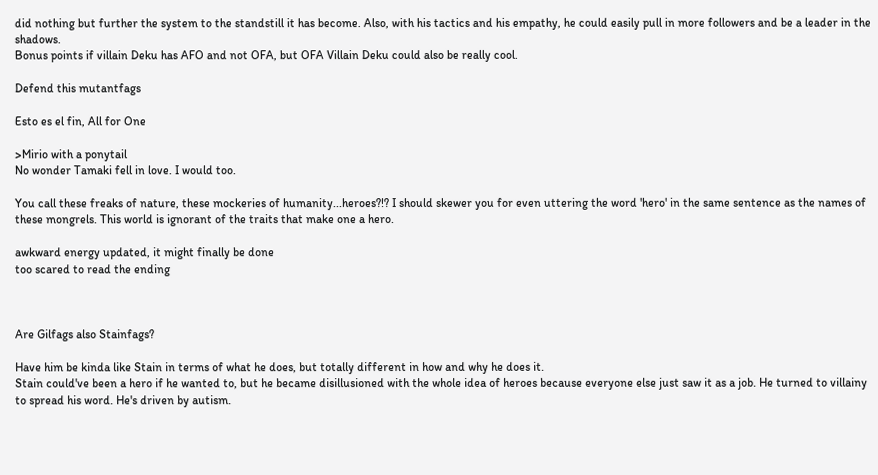did nothing but further the system to the standstill it has become. Also, with his tactics and his empathy, he could easily pull in more followers and be a leader in the shadows.
Bonus points if villain Deku has AFO and not OFA, but OFA Villain Deku could also be really cool.

Defend this mutantfags

Esto es el fin, All for One

>Mirio with a ponytail
No wonder Tamaki fell in love. I would too.

You call these freaks of nature, these mockeries of humanity...heroes?!? I should skewer you for even uttering the word 'hero' in the same sentence as the names of these mongrels. This world is ignorant of the traits that make one a hero.

awkward energy updated, it might finally be done
too scared to read the ending



Are Gilfags also Stainfags?

Have him be kinda like Stain in terms of what he does, but totally different in how and why he does it.
Stain could've been a hero if he wanted to, but he became disillusioned with the whole idea of heroes because everyone else just saw it as a job. He turned to villainy to spread his word. He's driven by autism.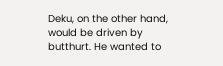Deku, on the other hand, would be driven by butthurt. He wanted to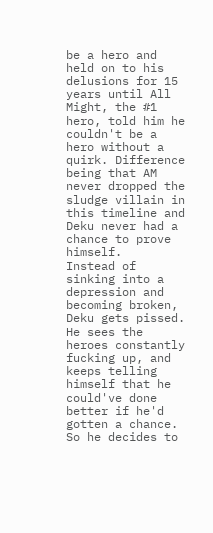be a hero and held on to his delusions for 15 years until All Might, the #1 hero, told him he couldn't be a hero without a quirk. Difference being that AM never dropped the sludge villain in this timeline and Deku never had a chance to prove himself.
Instead of sinking into a depression and becoming broken, Deku gets pissed. He sees the heroes constantly fucking up, and keeps telling himself that he could've done better if he'd gotten a chance. So he decides to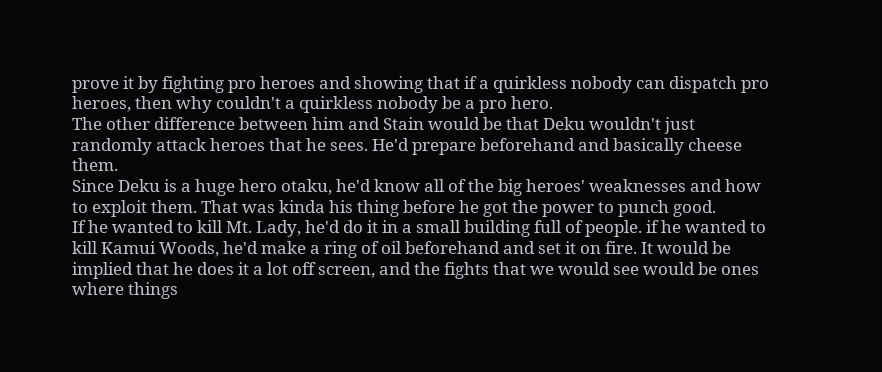prove it by fighting pro heroes and showing that if a quirkless nobody can dispatch pro heroes, then why couldn't a quirkless nobody be a pro hero.
The other difference between him and Stain would be that Deku wouldn't just randomly attack heroes that he sees. He'd prepare beforehand and basically cheese them.
Since Deku is a huge hero otaku, he'd know all of the big heroes' weaknesses and how to exploit them. That was kinda his thing before he got the power to punch good.
If he wanted to kill Mt. Lady, he'd do it in a small building full of people. if he wanted to kill Kamui Woods, he'd make a ring of oil beforehand and set it on fire. It would be implied that he does it a lot off screen, and the fights that we would see would be ones where things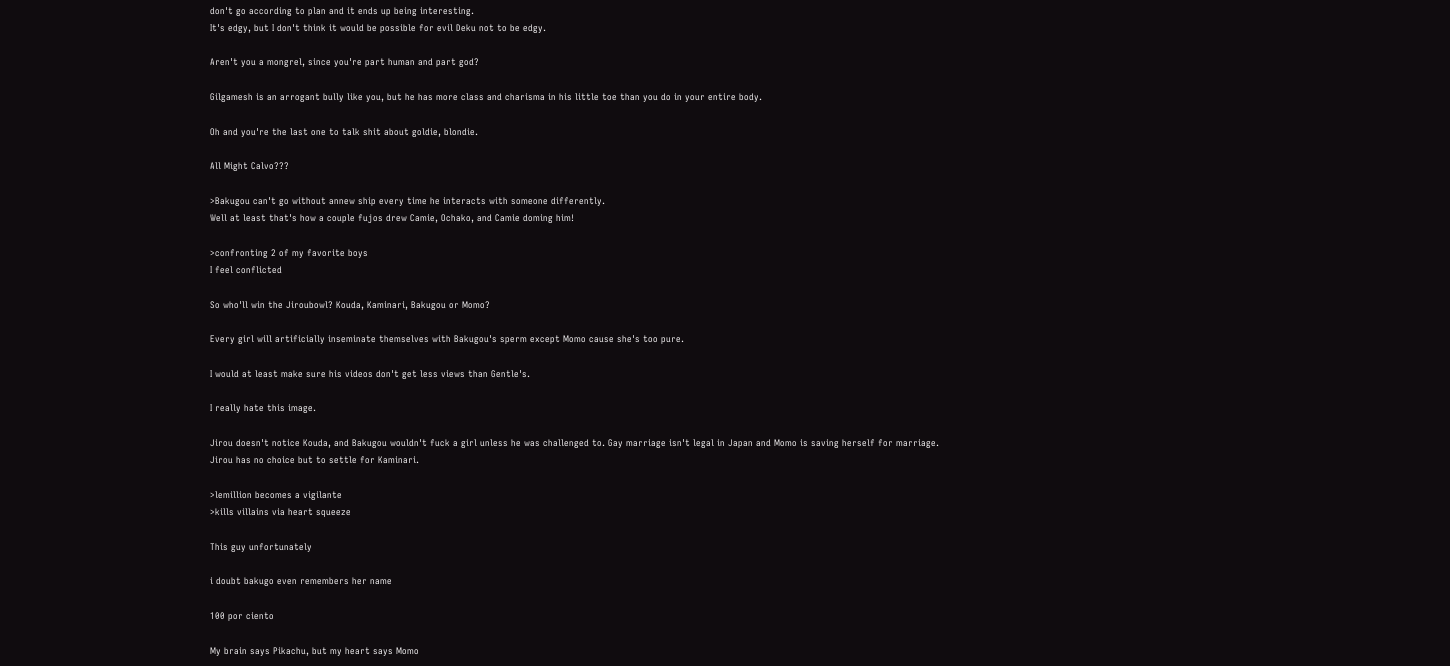don't go according to plan and it ends up being interesting.
It's edgy, but I don't think it would be possible for evil Deku not to be edgy.

Aren't you a mongrel, since you're part human and part god?

Gilgamesh is an arrogant bully like you, but he has more class and charisma in his little toe than you do in your entire body.

Oh and you're the last one to talk shit about goldie, blondie.

All Might Calvo???

>Bakugou can't go without annew ship every time he interacts with someone differently.
Well at least that's how a couple fujos drew Camie, Ochako, and Camie doming him!

>confronting 2 of my favorite boys
I feel conflicted

So who'll win the Jiroubowl? Kouda, Kaminari, Bakugou or Momo?

Every girl will artificially inseminate themselves with Bakugou's sperm except Momo cause she's too pure.

I would at least make sure his videos don't get less views than Gentle's.

I really hate this image.

Jirou doesn't notice Kouda, and Bakugou wouldn't fuck a girl unless he was challenged to. Gay marriage isn't legal in Japan and Momo is saving herself for marriage.
Jirou has no choice but to settle for Kaminari.

>lemillion becomes a vigilante
>kills villains via heart squeeze

This guy unfortunately

i doubt bakugo even remembers her name

100 por ciento

My brain says Pikachu, but my heart says Momo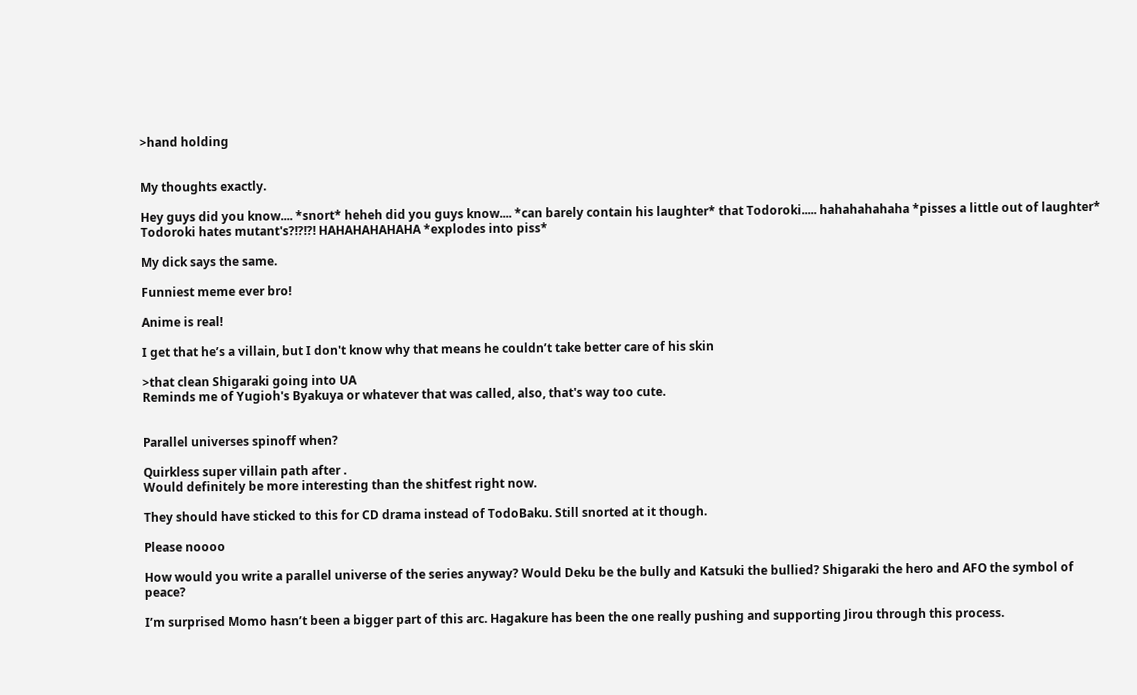>hand holding


My thoughts exactly.

Hey guys did you know.... *snort* heheh did you guys know.... *can barely contain his laughter* that Todoroki..... hahahahahaha *pisses a little out of laughter* Todoroki hates mutant's?!?!?! HAHAHAHAHAHA *explodes into piss*

My dick says the same.

Funniest meme ever bro!

Anime is real!

I get that he’s a villain, but I don't know why that means he couldn’t take better care of his skin

>that clean Shigaraki going into UA
Reminds me of Yugioh's Byakuya or whatever that was called, also, that's way too cute.


Parallel universes spinoff when?

Quirkless super villain path after .
Would definitely be more interesting than the shitfest right now.

They should have sticked to this for CD drama instead of TodoBaku. Still snorted at it though.

Please noooo

How would you write a parallel universe of the series anyway? Would Deku be the bully and Katsuki the bullied? Shigaraki the hero and AFO the symbol of peace?

I’m surprised Momo hasn’t been a bigger part of this arc. Hagakure has been the one really pushing and supporting Jirou through this process.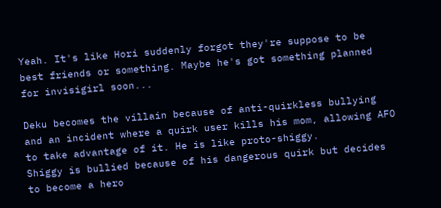Yeah. It's like Hori suddenly forgot they're suppose to be best friends or something. Maybe he's got something planned for invisigirl soon...

Deku becomes the villain because of anti-quirkless bullying and an incident where a quirk user kills his mom, allowing AFO to take advantage of it. He is like proto-shiggy.
Shiggy is bullied because of his dangerous quirk but decides to become a hero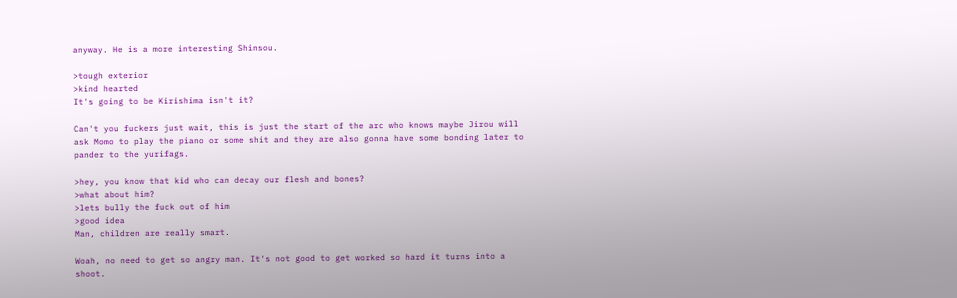anyway. He is a more interesting Shinsou.

>tough exterior
>kind hearted
It's going to be Kirishima isn't it?

Can't you fuckers just wait, this is just the start of the arc who knows maybe Jirou will ask Momo to play the piano or some shit and they are also gonna have some bonding later to pander to the yurifags.

>hey, you know that kid who can decay our flesh and bones?
>what about him?
>lets bully the fuck out of him
>good idea
Man, children are really smart.

Woah, no need to get so angry man. It's not good to get worked so hard it turns into a shoot.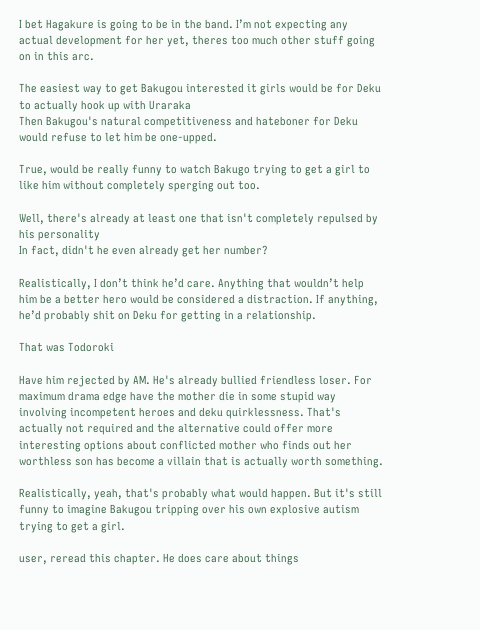I bet Hagakure is going to be in the band. I’m not expecting any actual development for her yet, theres too much other stuff going on in this arc.

The easiest way to get Bakugou interested it girls would be for Deku to actually hook up with Uraraka
Then Bakugou's natural competitiveness and hateboner for Deku would refuse to let him be one-upped.

True, would be really funny to watch Bakugo trying to get a girl to like him without completely sperging out too.

Well, there's already at least one that isn't completely repulsed by his personality
In fact, didn't he even already get her number?

Realistically, I don’t think he’d care. Anything that wouldn’t help him be a better hero would be considered a distraction. If anything, he’d probably shit on Deku for getting in a relationship.

That was Todoroki

Have him rejected by AM. He's already bullied friendless loser. For maximum drama edge have the mother die in some stupid way involving incompetent heroes and deku quirklessness. That's actually not required and the alternative could offer more interesting options about conflicted mother who finds out her worthless son has become a villain that is actually worth something.

Realistically, yeah, that's probably what would happen. But it's still funny to imagine Bakugou tripping over his own explosive autism trying to get a girl.

user, reread this chapter. He does care about things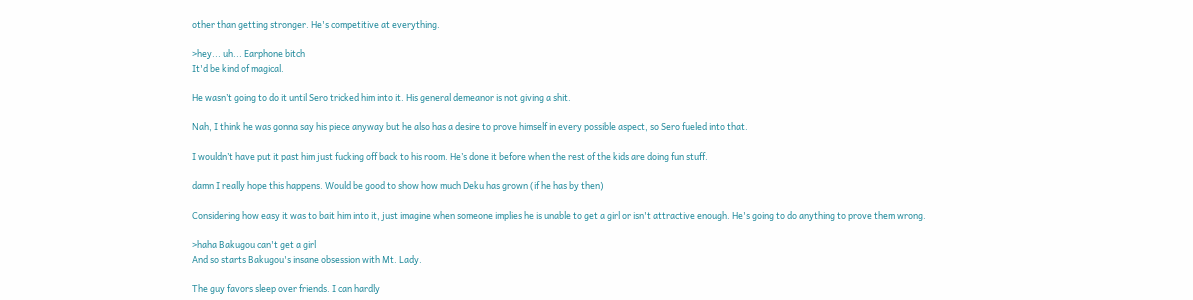other than getting stronger. He's competitive at everything.

>hey... uh... Earphone bitch
It'd be kind of magical.

He wasn’t going to do it until Sero tricked him into it. His general demeanor is not giving a shit.

Nah, I think he was gonna say his piece anyway but he also has a desire to prove himself in every possible aspect, so Sero fueled into that.

I wouldn’t have put it past him just fucking off back to his room. He’s done it before when the rest of the kids are doing fun stuff.

damn I really hope this happens. Would be good to show how much Deku has grown (if he has by then)

Considering how easy it was to bait him into it, just imagine when someone implies he is unable to get a girl or isn't attractive enough. He's going to do anything to prove them wrong.

>haha Bakugou can't get a girl
And so starts Bakugou's insane obsession with Mt. Lady.

The guy favors sleep over friends. I can hardly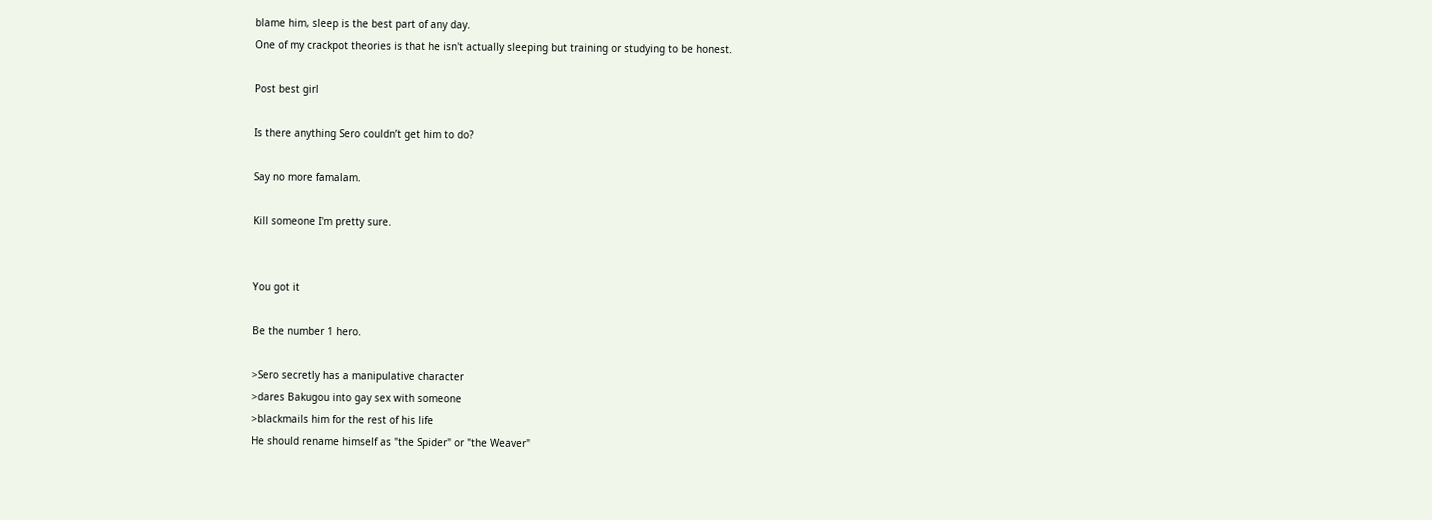blame him, sleep is the best part of any day.
One of my crackpot theories is that he isn't actually sleeping but training or studying to be honest.

Post best girl

Is there anything Sero couldn’t get him to do?

Say no more famalam.

Kill someone I'm pretty sure.


You got it

Be the number 1 hero.

>Sero secretly has a manipulative character
>dares Bakugou into gay sex with someone
>blackmails him for the rest of his life
He should rename himself as "the Spider" or "the Weaver"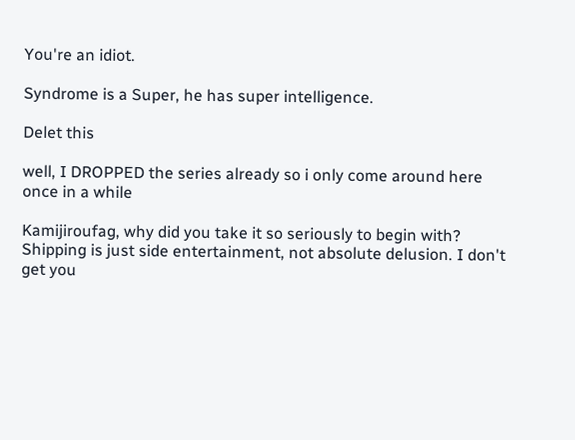You're an idiot.

Syndrome is a Super, he has super intelligence.

Delet this

well, I DROPPED the series already so i only come around here once in a while

Kamijiroufag, why did you take it so seriously to begin with? Shipping is just side entertainment, not absolute delusion. I don't get you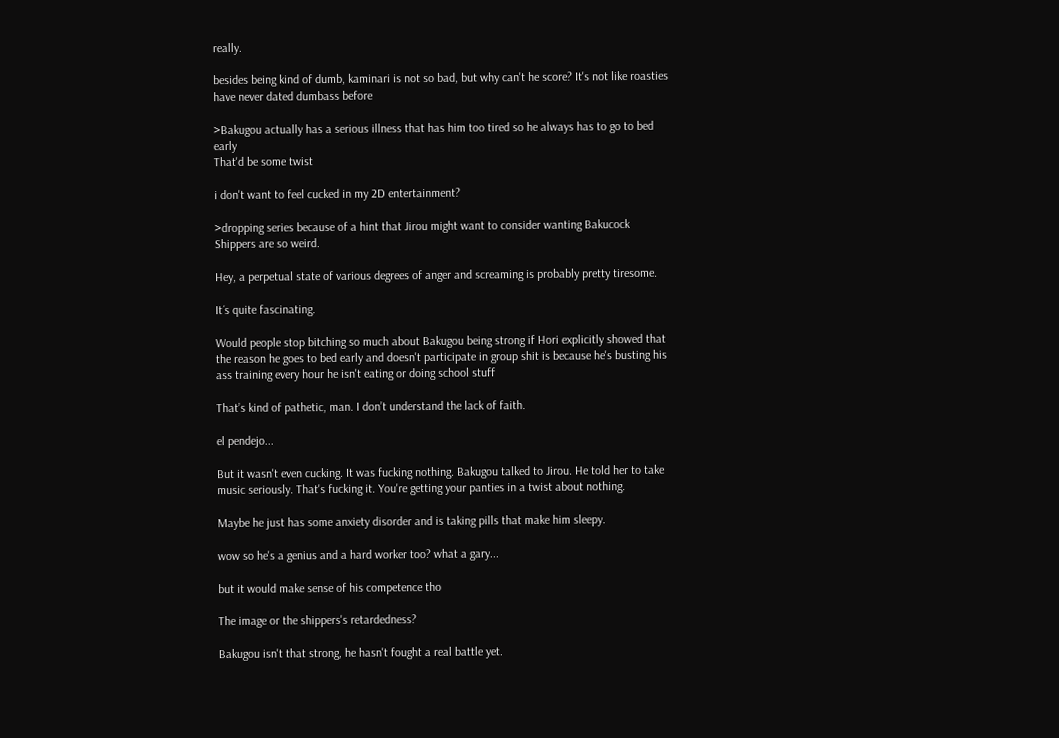really.

besides being kind of dumb, kaminari is not so bad, but why can't he score? It's not like roasties have never dated dumbass before

>Bakugou actually has a serious illness that has him too tired so he always has to go to bed early
That'd be some twist

i don't want to feel cucked in my 2D entertainment?

>dropping series because of a hint that Jirou might want to consider wanting Bakucock
Shippers are so weird.

Hey, a perpetual state of various degrees of anger and screaming is probably pretty tiresome.

It´s quite fascinating.

Would people stop bitching so much about Bakugou being strong if Hori explicitly showed that the reason he goes to bed early and doesn't participate in group shit is because he's busting his ass training every hour he isn't eating or doing school stuff

That’s kind of pathetic, man. I don’t understand the lack of faith.

el pendejo...

But it wasn't even cucking. It was fucking nothing. Bakugou talked to Jirou. He told her to take music seriously. That's fucking it. You're getting your panties in a twist about nothing.

Maybe he just has some anxiety disorder and is taking pills that make him sleepy.

wow so he's a genius and a hard worker too? what a gary...

but it would make sense of his competence tho

The image or the shippers's retardedness?

Bakugou isn't that strong, he hasn't fought a real battle yet.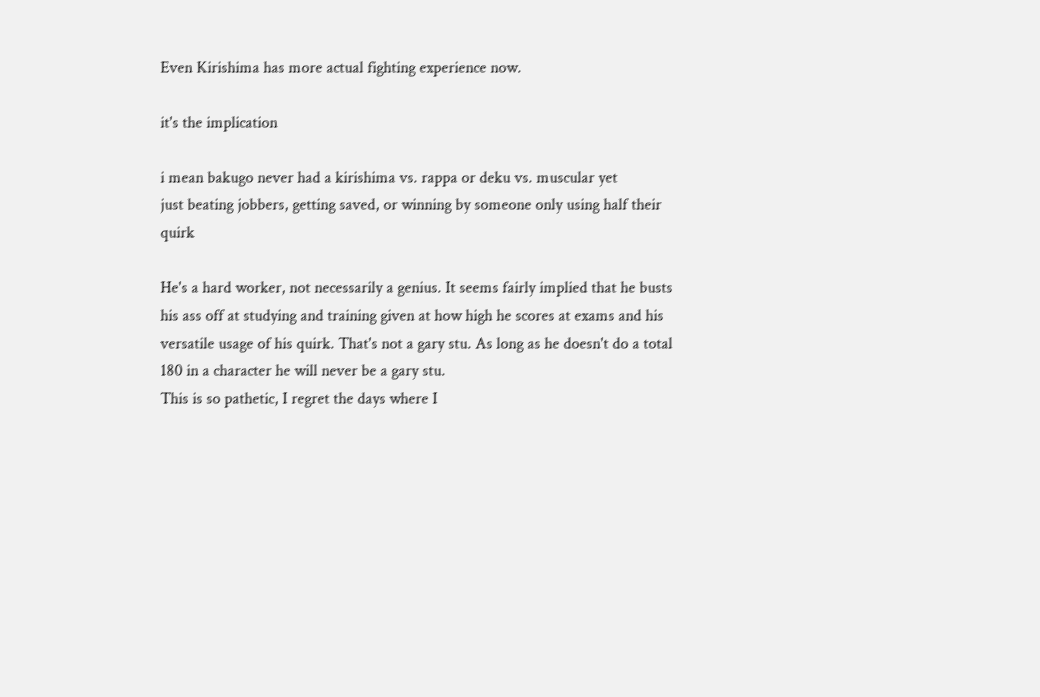Even Kirishima has more actual fighting experience now.

it's the implication

i mean bakugo never had a kirishima vs. rappa or deku vs. muscular yet
just beating jobbers, getting saved, or winning by someone only using half their quirk

He's a hard worker, not necessarily a genius. It seems fairly implied that he busts his ass off at studying and training given at how high he scores at exams and his versatile usage of his quirk. That's not a gary stu. As long as he doesn't do a total 180 in a character he will never be a gary stu.
This is so pathetic, I regret the days where I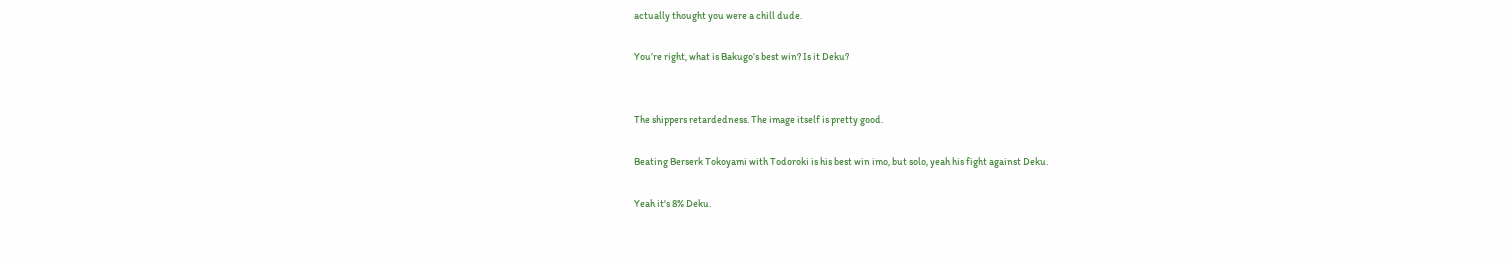actually thought you were a chill dude.

You’re right, what is Bakugo’s best win? Is it Deku?


The shippers retardedness. The image itself is pretty good.

Beating Berserk Tokoyami with Todoroki is his best win imo, but solo, yeah his fight against Deku.

Yeah it's 8% Deku.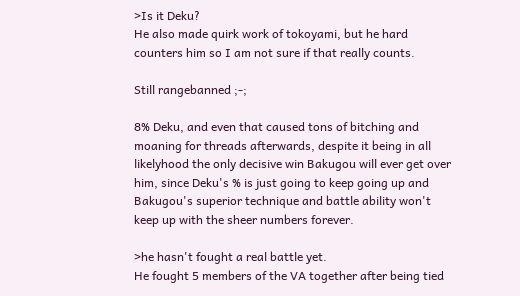>Is it Deku?
He also made quirk work of tokoyami, but he hard counters him so I am not sure if that really counts.

Still rangebanned ;-;

8% Deku, and even that caused tons of bitching and moaning for threads afterwards, despite it being in all likelyhood the only decisive win Bakugou will ever get over him, since Deku's % is just going to keep going up and Bakugou's superior technique and battle ability won't keep up with the sheer numbers forever.

>he hasn't fought a real battle yet.
He fought 5 members of the VA together after being tied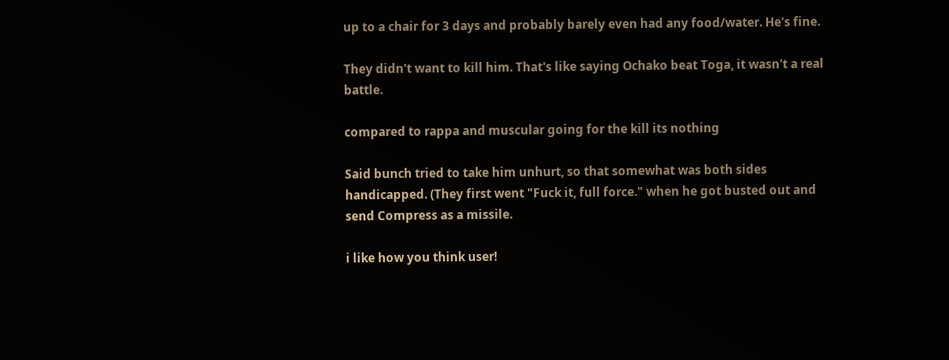up to a chair for 3 days and probably barely even had any food/water. He's fine.

They didn't want to kill him. That's like saying Ochako beat Toga, it wasn't a real battle.

compared to rappa and muscular going for the kill its nothing

Said bunch tried to take him unhurt, so that somewhat was both sides handicapped. (They first went "Fuck it, full force." when he got busted out and send Compress as a missile.

i like how you think user!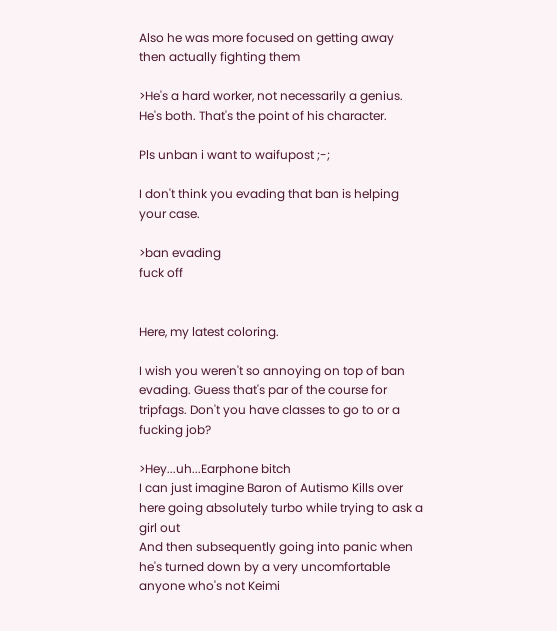Also he was more focused on getting away then actually fighting them

>He's a hard worker, not necessarily a genius.
He's both. That's the point of his character.

Pls unban i want to waifupost ;-;

I don't think you evading that ban is helping your case.

>ban evading
fuck off


Here, my latest coloring.

I wish you weren't so annoying on top of ban evading. Guess that's par of the course for tripfags. Don't you have classes to go to or a fucking job?

>Hey...uh...Earphone bitch
I can just imagine Baron of Autismo Kills over here going absolutely turbo while trying to ask a girl out
And then subsequently going into panic when he's turned down by a very uncomfortable anyone who's not Keimi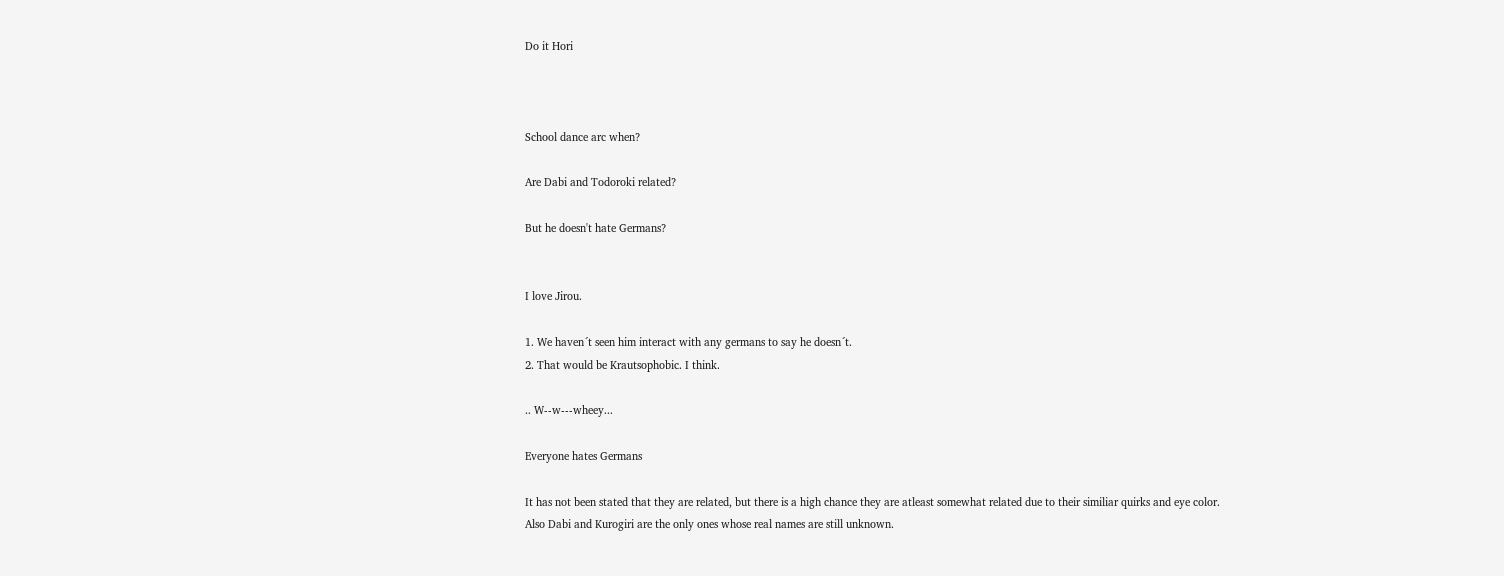Do it Hori



School dance arc when?

Are Dabi and Todoroki related?

But he doesn't hate Germans?


I love Jirou.

1. We haven´t seen him interact with any germans to say he doesn´t.
2. That would be Krautsophobic. I think.

.. W--w---wheey...

Everyone hates Germans

It has not been stated that they are related, but there is a high chance they are atleast somewhat related due to their similiar quirks and eye color.
Also Dabi and Kurogiri are the only ones whose real names are still unknown.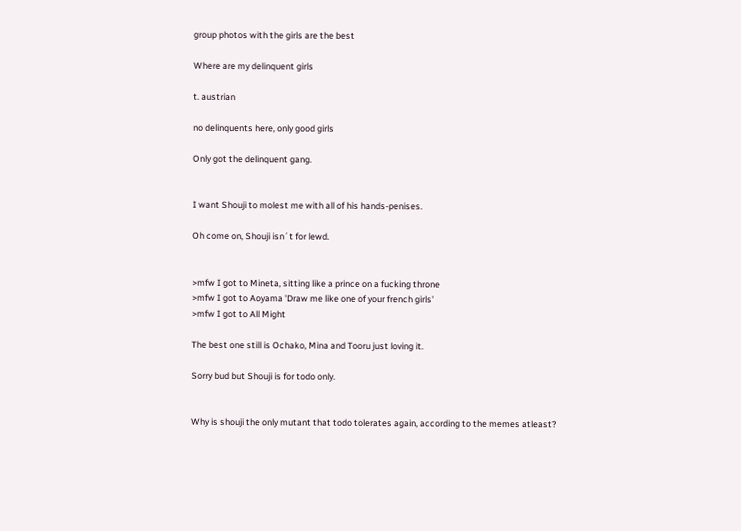group photos with the girls are the best

Where are my delinquent girls

t. austrian

no delinquents here, only good girls

Only got the delinquent gang.


I want Shouji to molest me with all of his hands-penises.

Oh come on, Shouji isn´t for lewd.


>mfw I got to Mineta, sitting like a prince on a fucking throne
>mfw I got to Aoyama 'Draw me like one of your french girls'
>mfw I got to All Might

The best one still is Ochako, Mina and Tooru just loving it.

Sorry bud but Shouji is for todo only.


Why is shouji the only mutant that todo tolerates again, according to the memes atleast?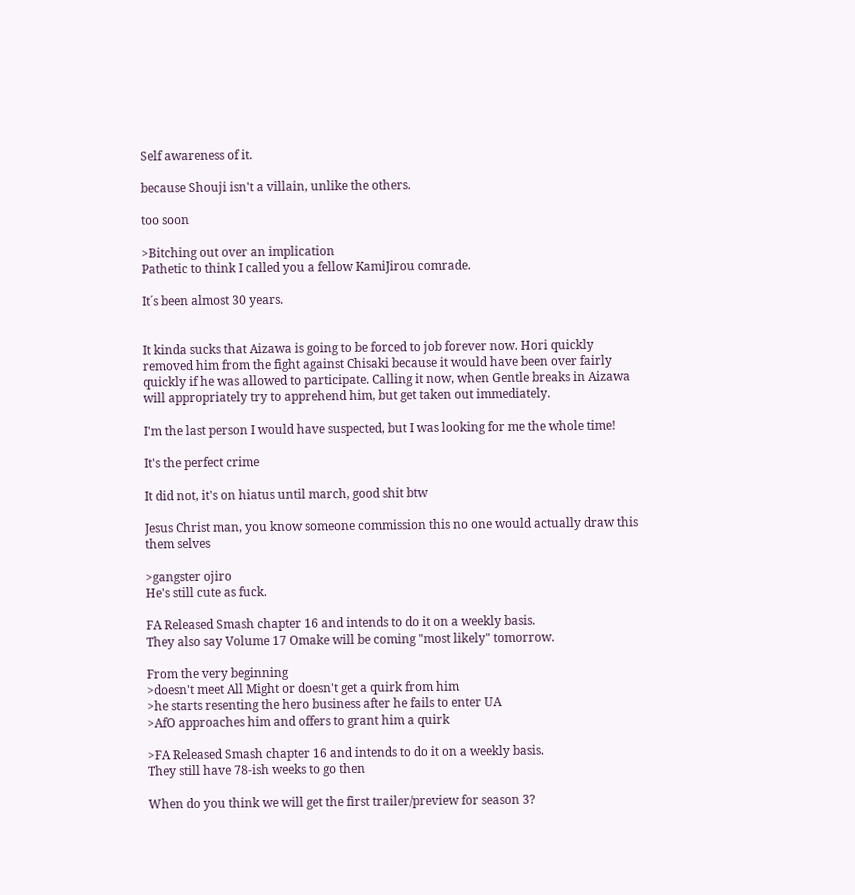Self awareness of it.

because Shouji isn't a villain, unlike the others.

too soon

>Bitching out over an implication
Pathetic to think I called you a fellow KamiJirou comrade.

It´s been almost 30 years.


It kinda sucks that Aizawa is going to be forced to job forever now. Hori quickly removed him from the fight against Chisaki because it would have been over fairly quickly if he was allowed to participate. Calling it now, when Gentle breaks in Aizawa will appropriately try to apprehend him, but get taken out immediately.

I'm the last person I would have suspected, but I was looking for me the whole time!

It's the perfect crime

It did not, it's on hiatus until march, good shit btw

Jesus Christ man, you know someone commission this no one would actually draw this them selves

>gangster ojiro
He's still cute as fuck.

FA Released Smash chapter 16 and intends to do it on a weekly basis.
They also say Volume 17 Omake will be coming "most likely" tomorrow.

From the very beginning
>doesn't meet All Might or doesn't get a quirk from him
>he starts resenting the hero business after he fails to enter UA
>AfO approaches him and offers to grant him a quirk

>FA Released Smash chapter 16 and intends to do it on a weekly basis.
They still have 78-ish weeks to go then

When do you think we will get the first trailer/preview for season 3?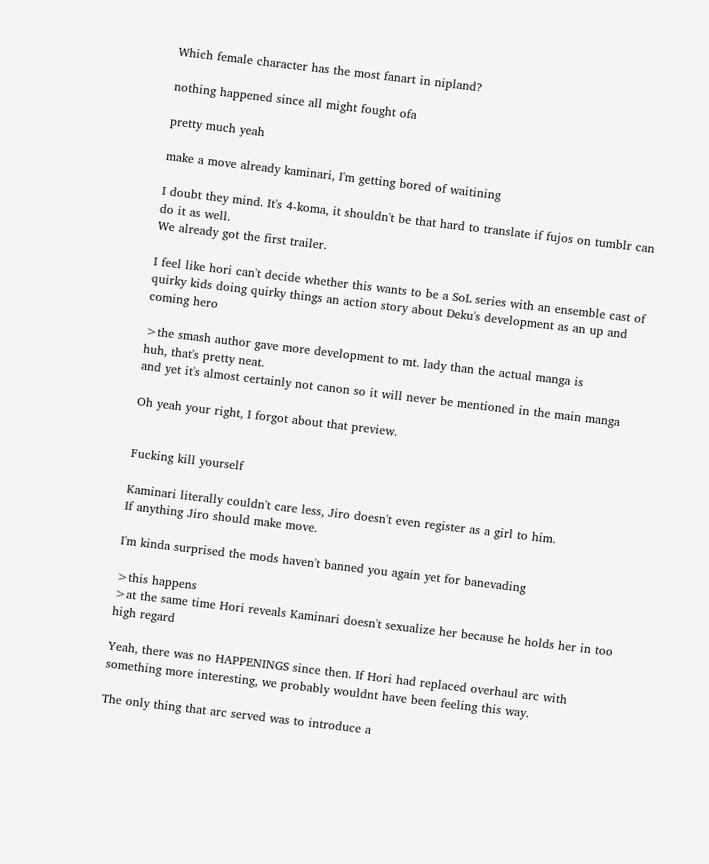Which female character has the most fanart in nipland?

nothing happened since all might fought ofa

pretty much yeah

make a move already kaminari, I'm getting bored of waitining

I doubt they mind. It's 4-koma, it shouldn't be that hard to translate if fujos on tumblr can do it as well.
We already got the first trailer.

I feel like hori can't decide whether this wants to be a SoL series with an ensemble cast of quirky kids doing quirky things an action story about Deku's development as an up and coming hero

>the smash author gave more development to mt. lady than the actual manga is
huh, that's pretty neat.
and yet it's almost certainly not canon so it will never be mentioned in the main manga

Oh yeah your right, I forgot about that preview.


Fucking kill yourself

Kaminari literally couldn't care less, Jiro doesn't even register as a girl to him.
If anything Jiro should make move.

I'm kinda surprised the mods haven't banned you again yet for banevading

>this happens
>at the same time Hori reveals Kaminari doesn't sexualize her because he holds her in too high regard

Yeah, there was no HAPPENINGS since then. If Hori had replaced overhaul arc with something more interesting, we probably wouldnt have been feeling this way.

The only thing that arc served was to introduce a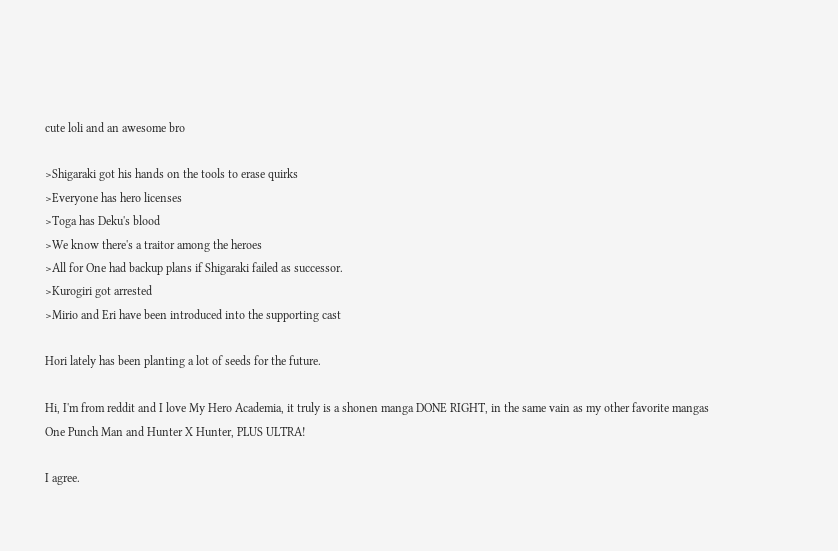cute loli and an awesome bro

>Shigaraki got his hands on the tools to erase quirks
>Everyone has hero licenses
>Toga has Deku's blood
>We know there's a traitor among the heroes
>All for One had backup plans if Shigaraki failed as successor.
>Kurogiri got arrested
>Mirio and Eri have been introduced into the supporting cast

Hori lately has been planting a lot of seeds for the future.

Hi, I'm from reddit and I love My Hero Academia, it truly is a shonen manga DONE RIGHT, in the same vain as my other favorite mangas One Punch Man and Hunter X Hunter, PLUS ULTRA!

I agree.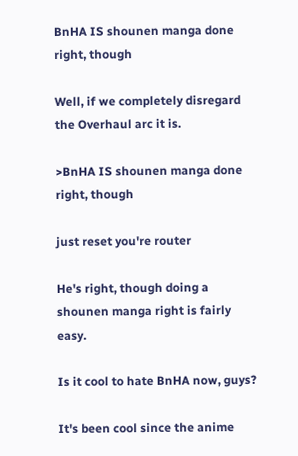BnHA IS shounen manga done right, though

Well, if we completely disregard the Overhaul arc it is.

>BnHA IS shounen manga done right, though

just reset you're router

He's right, though doing a shounen manga right is fairly easy.

Is it cool to hate BnHA now, guys?

It's been cool since the anime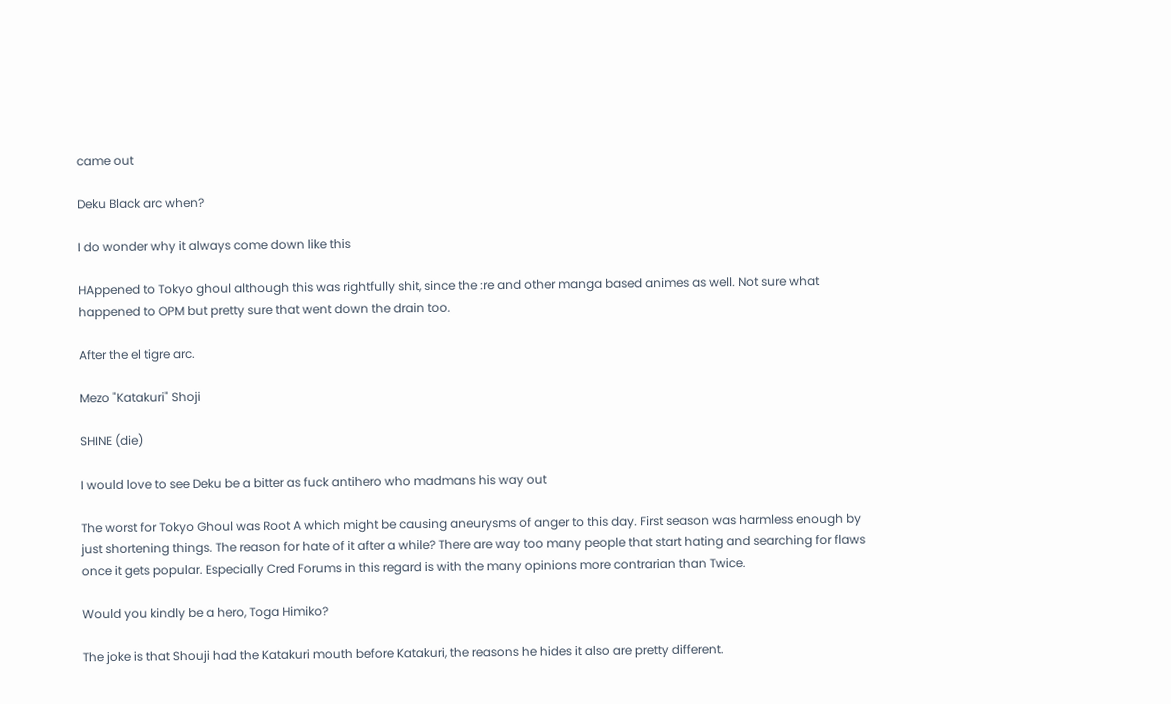came out

Deku Black arc when?

I do wonder why it always come down like this

HAppened to Tokyo ghoul although this was rightfully shit, since the :re and other manga based animes as well. Not sure what happened to OPM but pretty sure that went down the drain too.

After the el tigre arc.

Mezo "Katakuri" Shoji

SHINE (die)

I would love to see Deku be a bitter as fuck antihero who madmans his way out

The worst for Tokyo Ghoul was Root A which might be causing aneurysms of anger to this day. First season was harmless enough by just shortening things. The reason for hate of it after a while? There are way too many people that start hating and searching for flaws once it gets popular. Especially Cred Forums in this regard is with the many opinions more contrarian than Twice.

Would you kindly be a hero, Toga Himiko?

The joke is that Shouji had the Katakuri mouth before Katakuri, the reasons he hides it also are pretty different.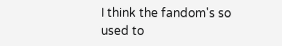I think the fandom's so used to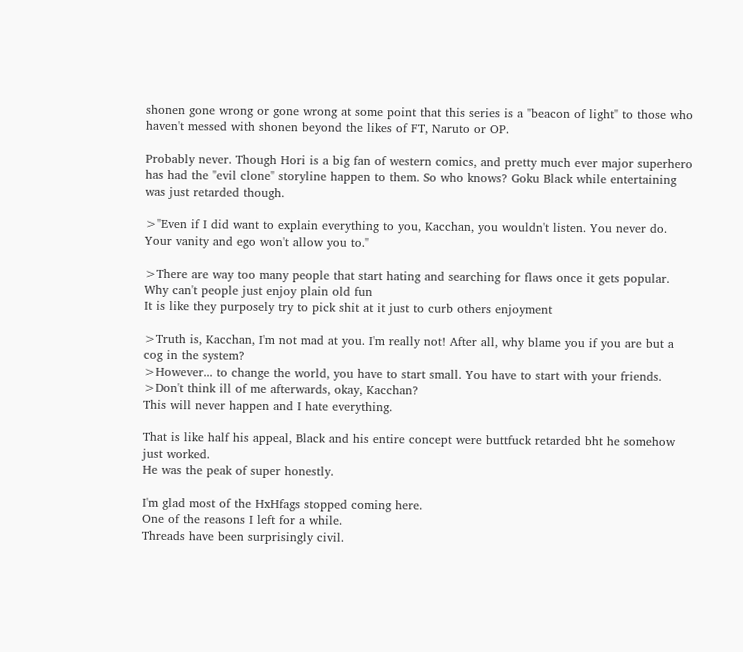shonen gone wrong or gone wrong at some point that this series is a "beacon of light" to those who haven't messed with shonen beyond the likes of FT, Naruto or OP.

Probably never. Though Hori is a big fan of western comics, and pretty much ever major superhero has had the "evil clone" storyline happen to them. So who knows? Goku Black while entertaining was just retarded though.

>"Even if I did want to explain everything to you, Kacchan, you wouldn't listen. You never do. Your vanity and ego won't allow you to."

>There are way too many people that start hating and searching for flaws once it gets popular.
Why can't people just enjoy plain old fun
It is like they purposely try to pick shit at it just to curb others enjoyment

>Truth is, Kacchan, I'm not mad at you. I'm really not! After all, why blame you if you are but a cog in the system?
>However... to change the world, you have to start small. You have to start with your friends.
>Don't think ill of me afterwards, okay, Kacchan?
This will never happen and I hate everything.

That is like half his appeal, Black and his entire concept were buttfuck retarded bht he somehow just worked.
He was the peak of super honestly.

I'm glad most of the HxHfags stopped coming here.
One of the reasons I left for a while.
Threads have been surprisingly civil.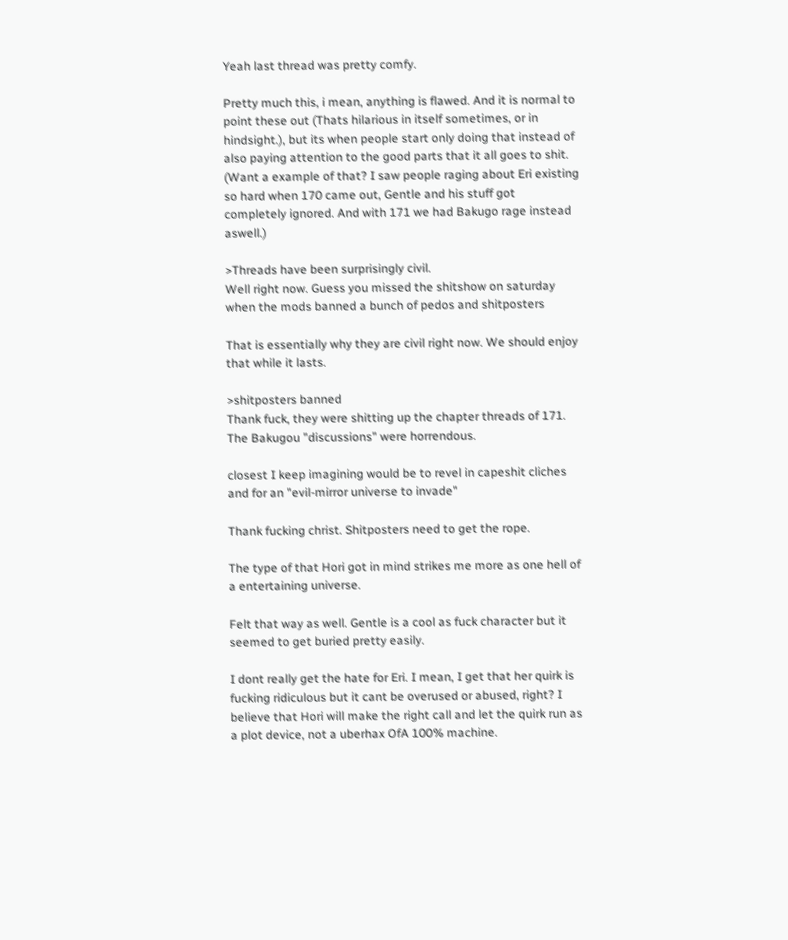Yeah last thread was pretty comfy.

Pretty much this, i mean, anything is flawed. And it is normal to point these out (Thats hilarious in itself sometimes, or in hindsight.), but its when people start only doing that instead of also paying attention to the good parts that it all goes to shit. (Want a example of that? I saw people raging about Eri existing so hard when 170 came out, Gentle and his stuff got completely ignored. And with 171 we had Bakugo rage instead aswell.)

>Threads have been surprisingly civil.
Well right now. Guess you missed the shitshow on saturday when the mods banned a bunch of pedos and shitposters

That is essentially why they are civil right now. We should enjoy that while it lasts.

>shitposters banned
Thank fuck, they were shitting up the chapter threads of 171. The Bakugou "discussions" were horrendous.

closest I keep imagining would be to revel in capeshit cliches and for an "evil-mirror universe to invade"

Thank fucking christ. Shitposters need to get the rope.

The type of that Hori got in mind strikes me more as one hell of a entertaining universe.

Felt that way as well. Gentle is a cool as fuck character but it seemed to get buried pretty easily.

I dont really get the hate for Eri. I mean, I get that her quirk is fucking ridiculous but it cant be overused or abused, right? I believe that Hori will make the right call and let the quirk run as a plot device, not a uberhax OfA 100% machine.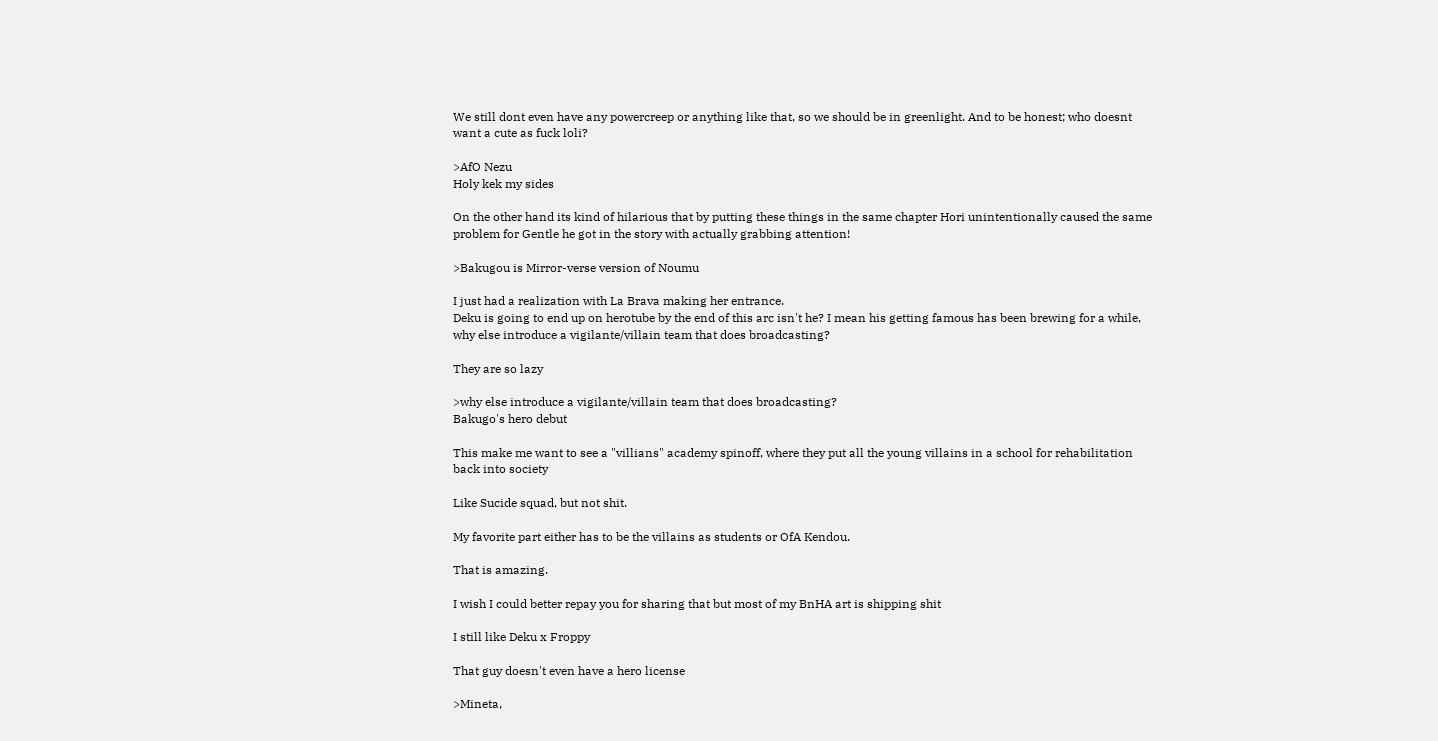We still dont even have any powercreep or anything like that, so we should be in greenlight. And to be honest; who doesnt want a cute as fuck loli?

>AfO Nezu
Holy kek my sides

On the other hand its kind of hilarious that by putting these things in the same chapter Hori unintentionally caused the same problem for Gentle he got in the story with actually grabbing attention!

>Bakugou is Mirror-verse version of Noumu

I just had a realization with La Brava making her entrance.
Deku is going to end up on herotube by the end of this arc isn't he? I mean his getting famous has been brewing for a while, why else introduce a vigilante/villain team that does broadcasting?

They are so lazy

>why else introduce a vigilante/villain team that does broadcasting?
Bakugo's hero debut

This make me want to see a "villians" academy spinoff, where they put all the young villains in a school for rehabilitation back into society

Like Sucide squad, but not shit.

My favorite part either has to be the villains as students or OfA Kendou.

That is amazing.

I wish I could better repay you for sharing that but most of my BnHA art is shipping shit

I still like Deku x Froppy

That guy doesn't even have a hero license

>Mineta,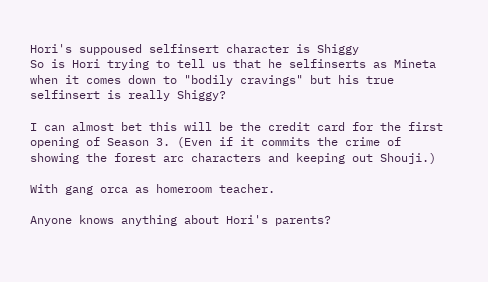Hori's suppoused selfinsert character is Shiggy
So is Hori trying to tell us that he selfinserts as Mineta when it comes down to "bodily cravings" but his true selfinsert is really Shiggy?

I can almost bet this will be the credit card for the first opening of Season 3. (Even if it commits the crime of showing the forest arc characters and keeping out Shouji.)

With gang orca as homeroom teacher.

Anyone knows anything about Hori's parents?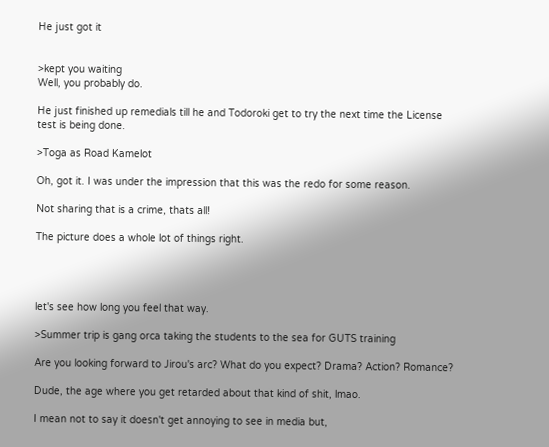He just got it


>kept you waiting
Well, you probably do.

He just finished up remedials till he and Todoroki get to try the next time the License test is being done.

>Toga as Road Kamelot

Oh, got it. I was under the impression that this was the redo for some reason.

Not sharing that is a crime, thats all!

The picture does a whole lot of things right.




let's see how long you feel that way.

>Summer trip is gang orca taking the students to the sea for GUTS training

Are you looking forward to Jirou's arc? What do you expect? Drama? Action? Romance?

Dude, the age where you get retarded about that kind of shit, lmao.

I mean not to say it doesn't get annoying to see in media but,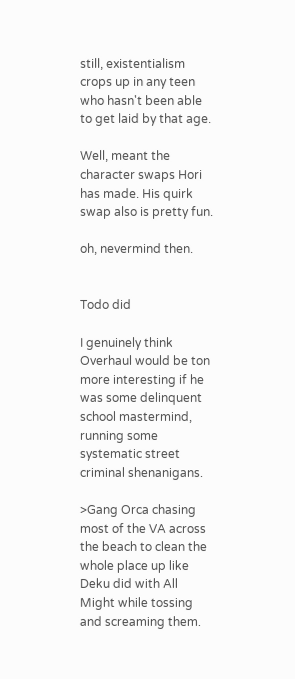still, existentialism crops up in any teen who hasn't been able to get laid by that age.

Well, meant the character swaps Hori has made. His quirk swap also is pretty fun.

oh, nevermind then.


Todo did

I genuinely think Overhaul would be ton more interesting if he was some delinquent school mastermind, running some systematic street criminal shenanigans.

>Gang Orca chasing most of the VA across the beach to clean the whole place up like Deku did with All Might while tossing and screaming them.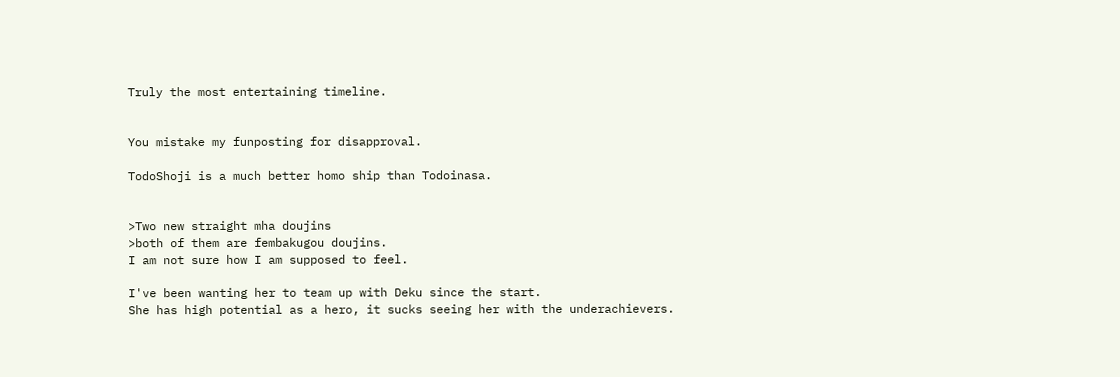Truly the most entertaining timeline.


You mistake my funposting for disapproval.

TodoShoji is a much better homo ship than Todoinasa.


>Two new straight mha doujins
>both of them are fembakugou doujins.
I am not sure how I am supposed to feel.

I've been wanting her to team up with Deku since the start.
She has high potential as a hero, it sucks seeing her with the underachievers.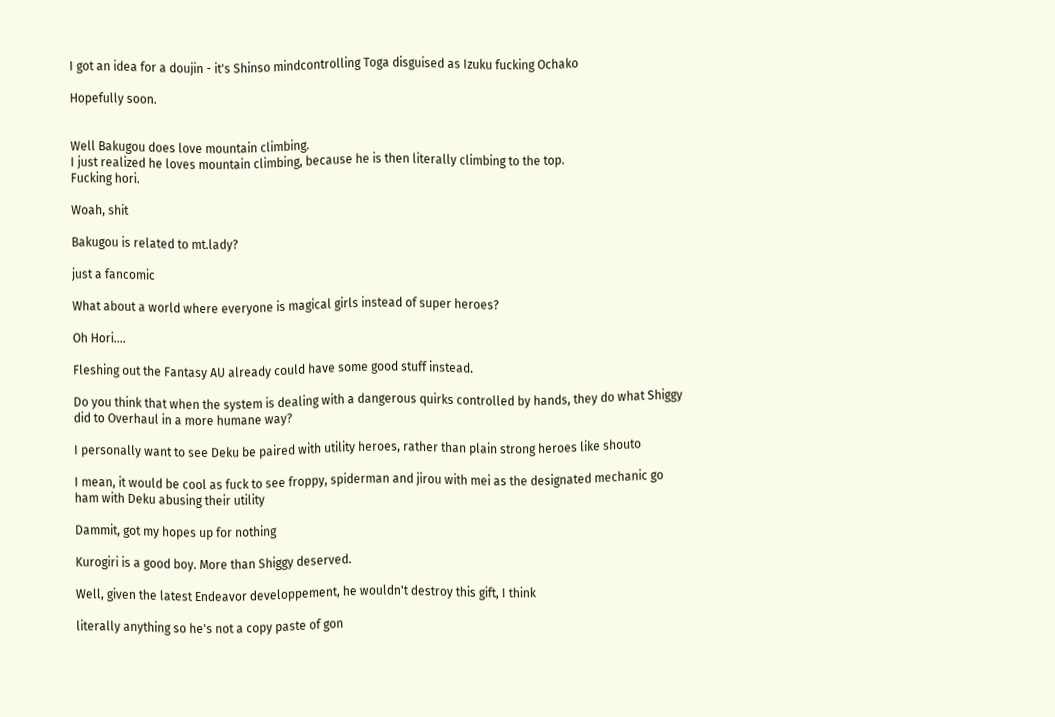I got an idea for a doujin - it's Shinso mindcontrolling Toga disguised as Izuku fucking Ochako

Hopefully soon.


Well Bakugou does love mountain climbing.
I just realized he loves mountain climbing, because he is then literally climbing to the top.
Fucking hori.

Woah, shit

Bakugou is related to mt.lady?

just a fancomic

What about a world where everyone is magical girls instead of super heroes?

Oh Hori....

Fleshing out the Fantasy AU already could have some good stuff instead.

Do you think that when the system is dealing with a dangerous quirks controlled by hands, they do what Shiggy did to Overhaul in a more humane way?

I personally want to see Deku be paired with utility heroes, rather than plain strong heroes like shouto

I mean, it would be cool as fuck to see froppy, spiderman and jirou with mei as the designated mechanic go ham with Deku abusing their utility

Dammit, got my hopes up for nothing

Kurogiri is a good boy. More than Shiggy deserved.

Well, given the latest Endeavor developpement, he wouldn't destroy this gift, I think

literally anything so he's not a copy paste of gon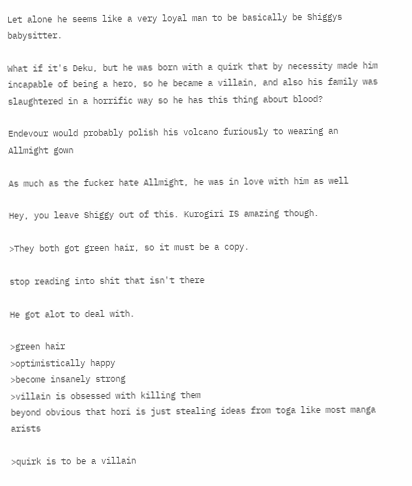Let alone he seems like a very loyal man to be basically be Shiggys babysitter.

What if it's Deku, but he was born with a quirk that by necessity made him incapable of being a hero, so he became a villain, and also his family was slaughtered in a horrific way so he has this thing about blood?

Endevour would probably polish his volcano furiously to wearing an Allmight gown

As much as the fucker hate Allmight, he was in love with him as well

Hey, you leave Shiggy out of this. Kurogiri IS amazing though.

>They both got green hair, so it must be a copy.

stop reading into shit that isn't there

He got alot to deal with.

>green hair
>optimistically happy
>become insanely strong
>villain is obsessed with killing them
beyond obvious that hori is just stealing ideas from toga like most manga arists

>quirk is to be a villain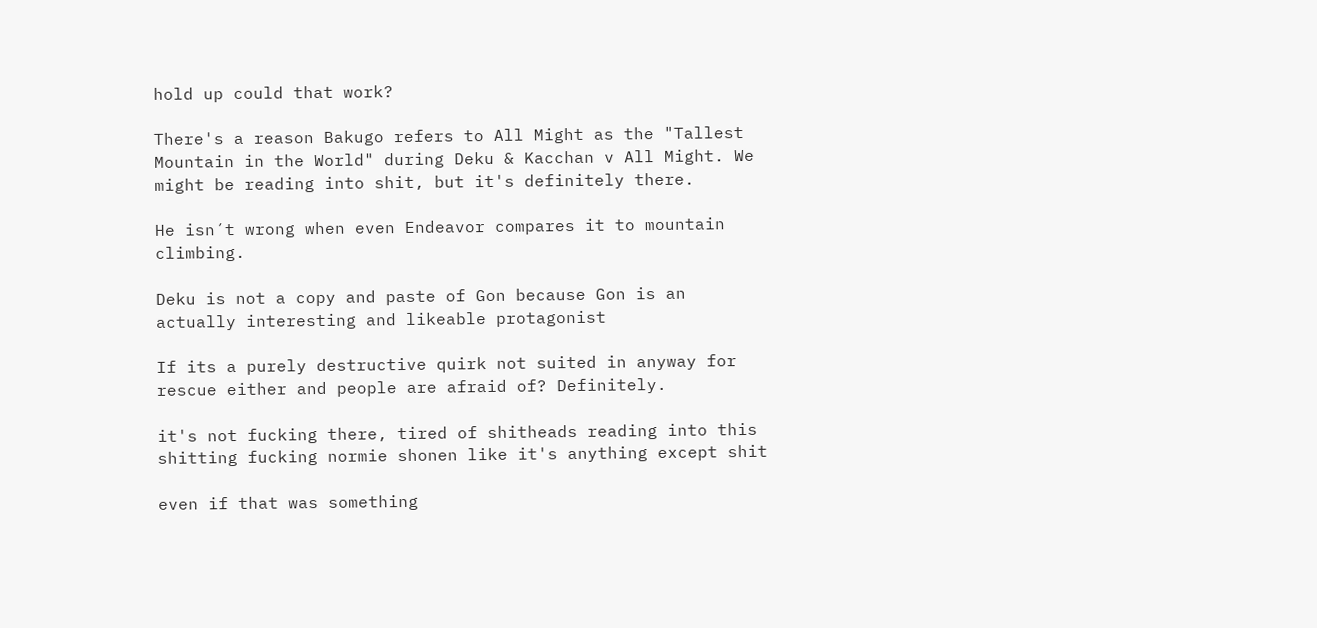hold up could that work?

There's a reason Bakugo refers to All Might as the "Tallest Mountain in the World" during Deku & Kacchan v All Might. We might be reading into shit, but it's definitely there.

He isn´t wrong when even Endeavor compares it to mountain climbing.

Deku is not a copy and paste of Gon because Gon is an actually interesting and likeable protagonist

If its a purely destructive quirk not suited in anyway for rescue either and people are afraid of? Definitely.

it's not fucking there, tired of shitheads reading into this shitting fucking normie shonen like it's anything except shit

even if that was something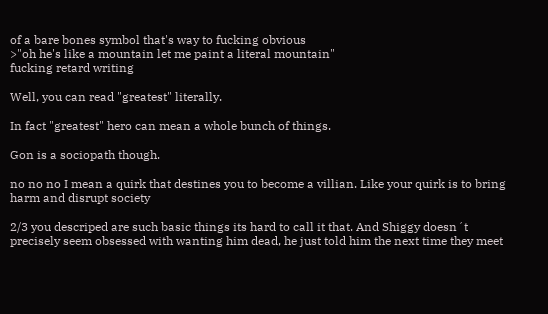of a bare bones symbol that's way to fucking obvious
>"oh he's like a mountain let me paint a literal mountain"
fucking retard writing

Well, you can read "greatest" literally.

In fact "greatest" hero can mean a whole bunch of things.

Gon is a sociopath though.

no no no I mean a quirk that destines you to become a villian. Like your quirk is to bring harm and disrupt society

2/3 you descriped are such basic things its hard to call it that. And Shiggy doesn´t precisely seem obsessed with wanting him dead, he just told him the next time they meet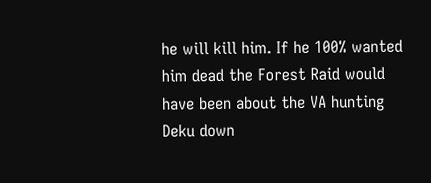he will kill him. If he 100% wanted him dead the Forest Raid would have been about the VA hunting Deku down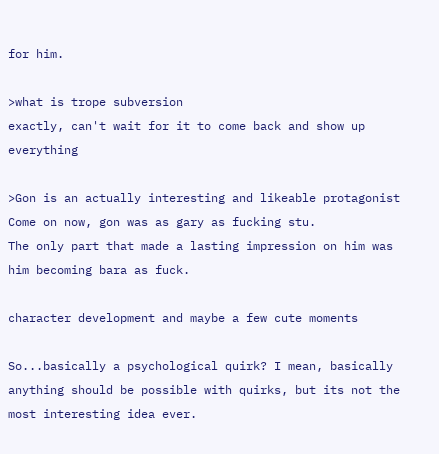for him.

>what is trope subversion
exactly, can't wait for it to come back and show up everything

>Gon is an actually interesting and likeable protagonist
Come on now, gon was as gary as fucking stu.
The only part that made a lasting impression on him was him becoming bara as fuck.

character development and maybe a few cute moments

So...basically a psychological quirk? I mean, basically anything should be possible with quirks, but its not the most interesting idea ever.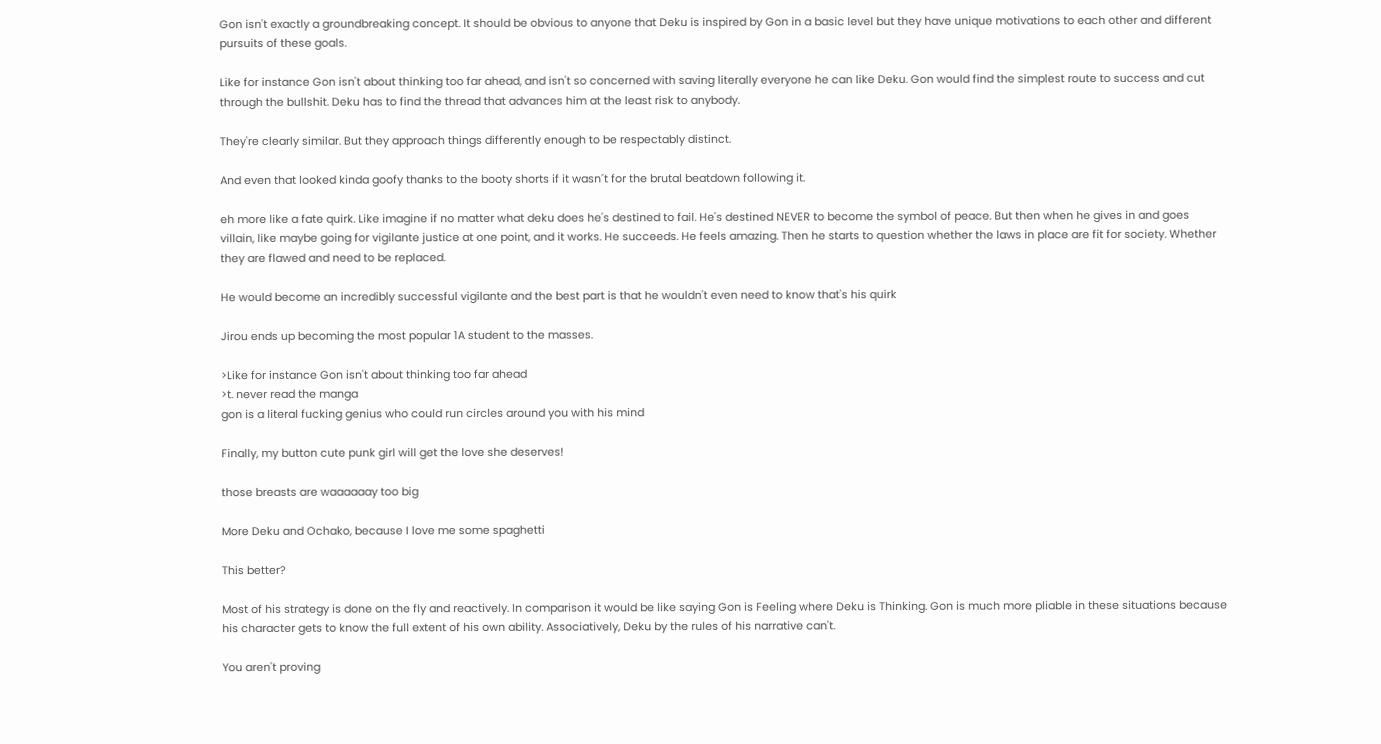Gon isn't exactly a groundbreaking concept. It should be obvious to anyone that Deku is inspired by Gon in a basic level but they have unique motivations to each other and different pursuits of these goals.

Like for instance Gon isn't about thinking too far ahead, and isn't so concerned with saving literally everyone he can like Deku. Gon would find the simplest route to success and cut through the bullshit. Deku has to find the thread that advances him at the least risk to anybody.

They're clearly similar. But they approach things differently enough to be respectably distinct.

And even that looked kinda goofy thanks to the booty shorts if it wasn´t for the brutal beatdown following it.

eh more like a fate quirk. Like imagine if no matter what deku does he's destined to fail. He's destined NEVER to become the symbol of peace. But then when he gives in and goes villain, like maybe going for vigilante justice at one point, and it works. He succeeds. He feels amazing. Then he starts to question whether the laws in place are fit for society. Whether they are flawed and need to be replaced.

He would become an incredibly successful vigilante and the best part is that he wouldn't even need to know that's his quirk

Jirou ends up becoming the most popular 1A student to the masses.

>Like for instance Gon isn't about thinking too far ahead
>t. never read the manga
gon is a literal fucking genius who could run circles around you with his mind

Finally, my button cute punk girl will get the love she deserves!

those breasts are waaaaaay too big

More Deku and Ochako, because I love me some spaghetti

This better?

Most of his strategy is done on the fly and reactively. In comparison it would be like saying Gon is Feeling where Deku is Thinking. Gon is much more pliable in these situations because his character gets to know the full extent of his own ability. Associatively, Deku by the rules of his narrative can't.

You aren't proving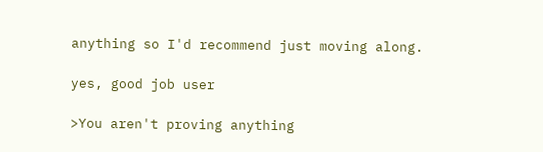anything so I'd recommend just moving along.

yes, good job user

>You aren't proving anything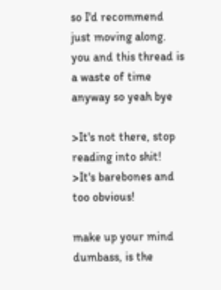so I'd recommend just moving along.
you and this thread is a waste of time anyway so yeah bye

>It's not there, stop reading into shit!
>It's barebones and too obvious!

make up your mind dumbass, is the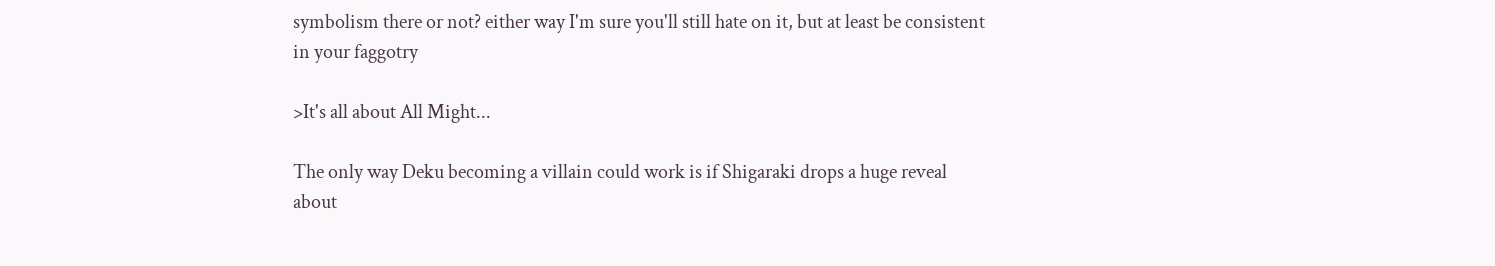symbolism there or not? either way I'm sure you'll still hate on it, but at least be consistent in your faggotry

>It's all about All Might...

The only way Deku becoming a villain could work is if Shigaraki drops a huge reveal about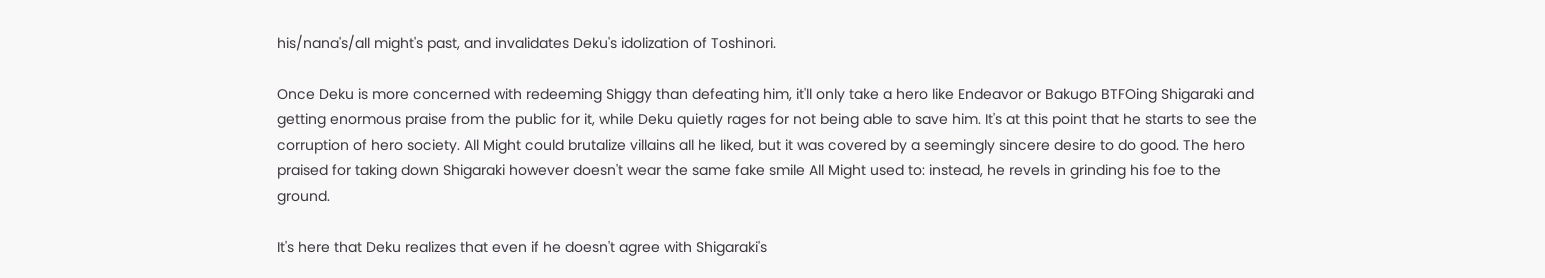his/nana's/all might's past, and invalidates Deku's idolization of Toshinori.

Once Deku is more concerned with redeeming Shiggy than defeating him, it'll only take a hero like Endeavor or Bakugo BTFOing Shigaraki and getting enormous praise from the public for it, while Deku quietly rages for not being able to save him. It's at this point that he starts to see the corruption of hero society. All Might could brutalize villains all he liked, but it was covered by a seemingly sincere desire to do good. The hero praised for taking down Shigaraki however doesn't wear the same fake smile All Might used to: instead, he revels in grinding his foe to the ground.

It's here that Deku realizes that even if he doesn't agree with Shigaraki's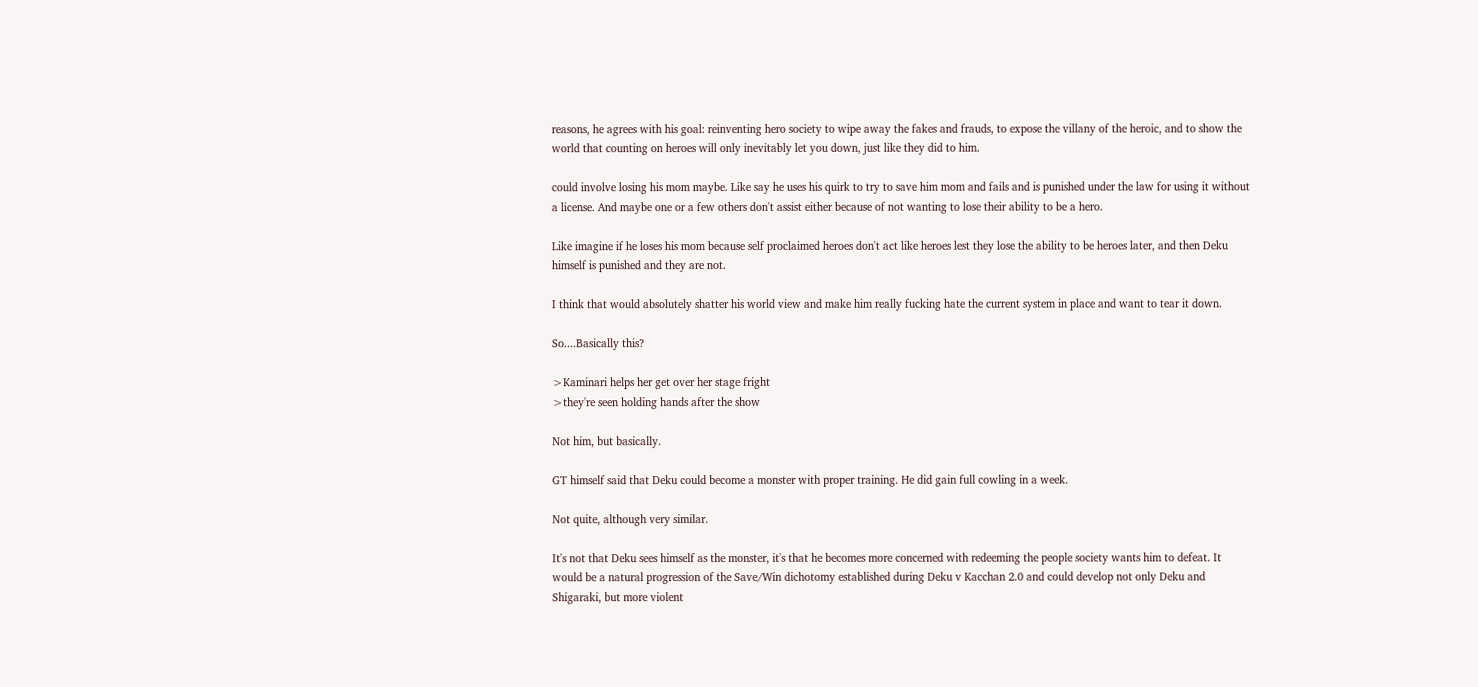reasons, he agrees with his goal: reinventing hero society to wipe away the fakes and frauds, to expose the villany of the heroic, and to show the world that counting on heroes will only inevitably let you down, just like they did to him.

could involve losing his mom maybe. Like say he uses his quirk to try to save him mom and fails and is punished under the law for using it without a license. And maybe one or a few others don't assist either because of not wanting to lose their ability to be a hero.

Like imagine if he loses his mom because self proclaimed heroes don't act like heroes lest they lose the ability to be heroes later, and then Deku himself is punished and they are not.

I think that would absolutely shatter his world view and make him really fucking hate the current system in place and want to tear it down.

So....Basically this?

>Kaminari helps her get over her stage fright
>they're seen holding hands after the show

Not him, but basically.

GT himself said that Deku could become a monster with proper training. He did gain full cowling in a week.

Not quite, although very similar.

It's not that Deku sees himself as the monster, it's that he becomes more concerned with redeeming the people society wants him to defeat. It would be a natural progression of the Save/Win dichotomy established during Deku v Kacchan 2.0 and could develop not only Deku and Shigaraki, but more violent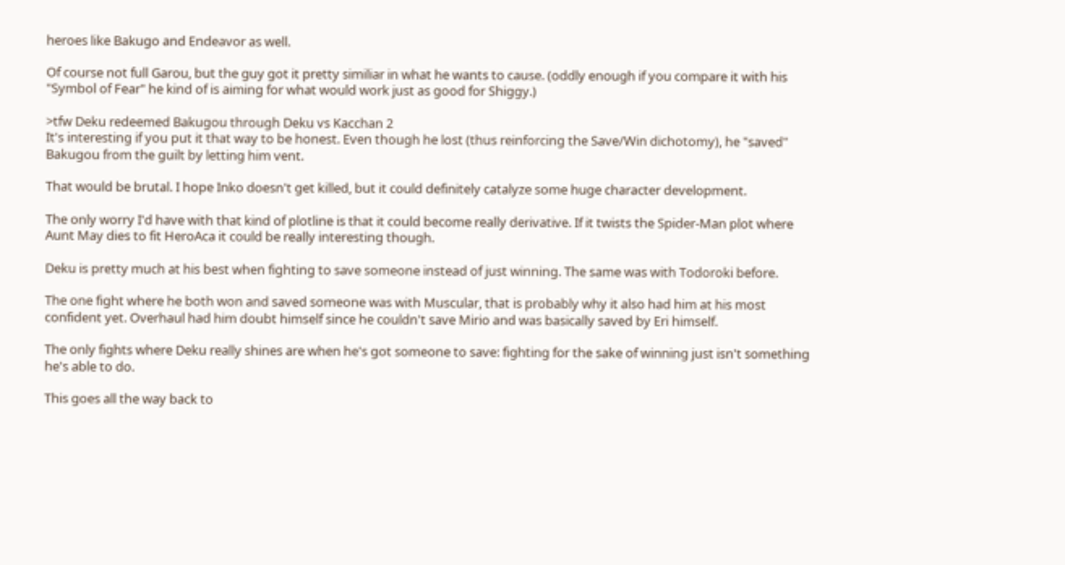heroes like Bakugo and Endeavor as well.

Of course not full Garou, but the guy got it pretty similiar in what he wants to cause. (oddly enough if you compare it with his "Symbol of Fear" he kind of is aiming for what would work just as good for Shiggy.)

>tfw Deku redeemed Bakugou through Deku vs Kacchan 2
It's interesting if you put it that way to be honest. Even though he lost (thus reinforcing the Save/Win dichotomy), he "saved" Bakugou from the guilt by letting him vent.

That would be brutal. I hope Inko doesn't get killed, but it could definitely catalyze some huge character development.

The only worry I'd have with that kind of plotline is that it could become really derivative. If it twists the Spider-Man plot where Aunt May dies to fit HeroAca it could be really interesting though.

Deku is pretty much at his best when fighting to save someone instead of just winning. The same was with Todoroki before.

The one fight where he both won and saved someone was with Muscular, that is probably why it also had him at his most confident yet. Overhaul had him doubt himself since he couldn't save Mirio and was basically saved by Eri himself.

The only fights where Deku really shines are when he's got someone to save: fighting for the sake of winning just isn't something he's able to do.

This goes all the way back to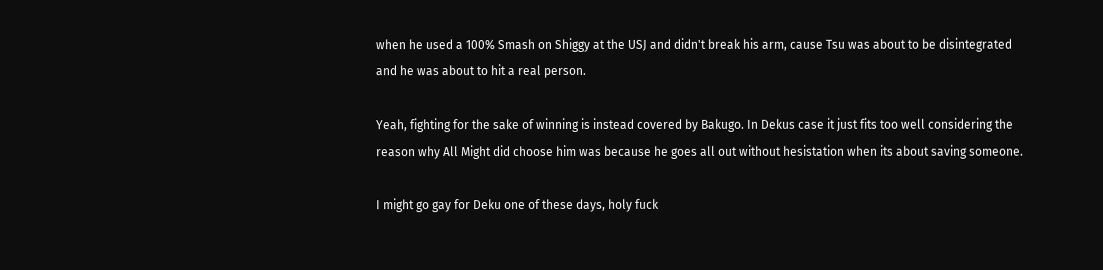when he used a 100% Smash on Shiggy at the USJ and didn't break his arm, cause Tsu was about to be disintegrated and he was about to hit a real person.

Yeah, fighting for the sake of winning is instead covered by Bakugo. In Dekus case it just fits too well considering the reason why All Might did choose him was because he goes all out without hesistation when its about saving someone.

I might go gay for Deku one of these days, holy fuck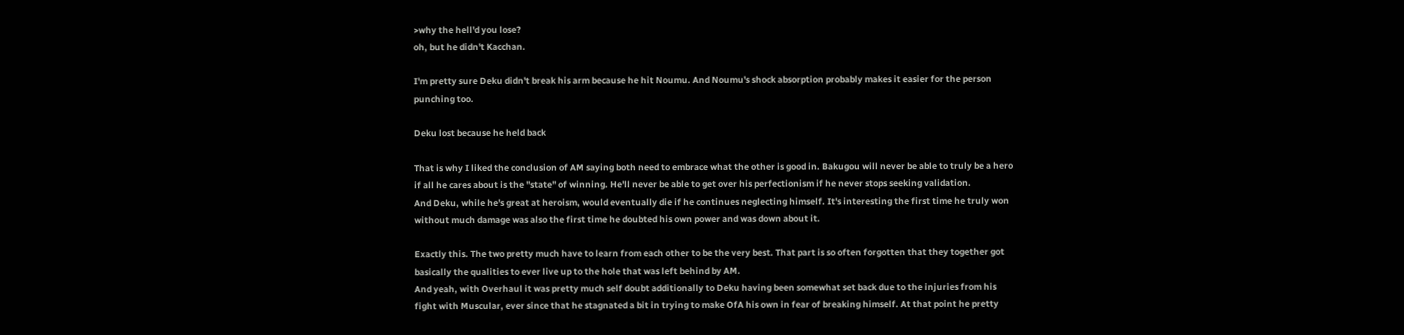>why the hell'd you lose?
oh, but he didn't Kacchan.

I'm pretty sure Deku didn't break his arm because he hit Noumu. And Noumu's shock absorption probably makes it easier for the person punching too.

Deku lost because he held back

That is why I liked the conclusion of AM saying both need to embrace what the other is good in. Bakugou will never be able to truly be a hero if all he cares about is the "state" of winning. He'll never be able to get over his perfectionism if he never stops seeking validation.
And Deku, while he's great at heroism, would eventually die if he continues neglecting himself. It's interesting the first time he truly won without much damage was also the first time he doubted his own power and was down about it.

Exactly this. The two pretty much have to learn from each other to be the very best. That part is so often forgotten that they together got basically the qualities to ever live up to the hole that was left behind by AM.
And yeah, with Overhaul it was pretty much self doubt additionally to Deku having been somewhat set back due to the injuries from his fight with Muscular, ever since that he stagnated a bit in trying to make OfA his own in fear of breaking himself. At that point he pretty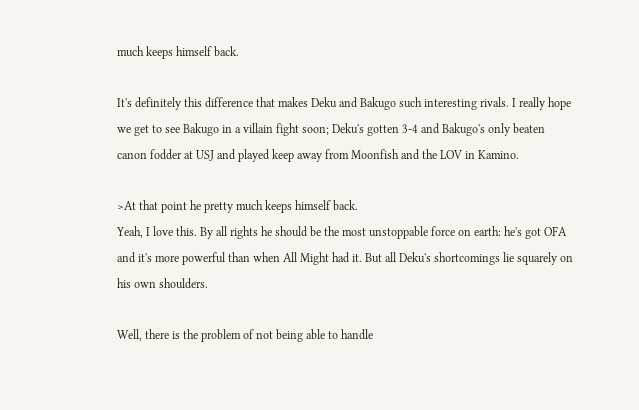much keeps himself back.

It's definitely this difference that makes Deku and Bakugo such interesting rivals. I really hope we get to see Bakugo in a villain fight soon; Deku's gotten 3-4 and Bakugo's only beaten canon fodder at USJ and played keep away from Moonfish and the LOV in Kamino.

>At that point he pretty much keeps himself back.
Yeah, I love this. By all rights he should be the most unstoppable force on earth: he's got OFA and it's more powerful than when All Might had it. But all Deku's shortcomings lie squarely on his own shoulders.

Well, there is the problem of not being able to handle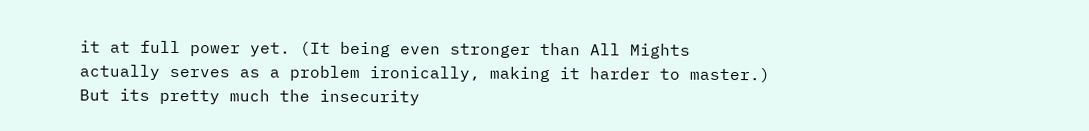it at full power yet. (It being even stronger than All Mights actually serves as a problem ironically, making it harder to master.) But its pretty much the insecurity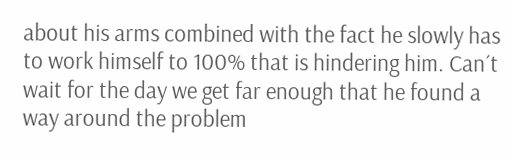about his arms combined with the fact he slowly has to work himself to 100% that is hindering him. Can´t wait for the day we get far enough that he found a way around the problem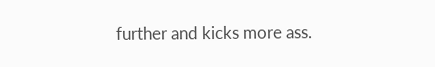further and kicks more ass.